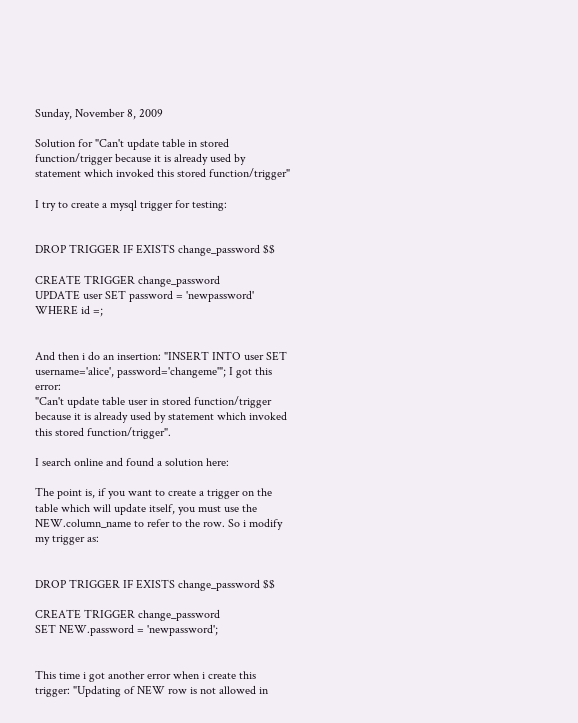Sunday, November 8, 2009

Solution for "Can't update table in stored function/trigger because it is already used by statement which invoked this stored function/trigger"

I try to create a mysql trigger for testing:


DROP TRIGGER IF EXISTS change_password $$

CREATE TRIGGER change_password
UPDATE user SET password = 'newpassword' WHERE id =;


And then i do an insertion: "INSERT INTO user SET username='alice', password='changeme'"; I got this error:
"Can't update table user in stored function/trigger because it is already used by statement which invoked this stored function/trigger".

I search online and found a solution here:

The point is, if you want to create a trigger on the table which will update itself, you must use the NEW.column_name to refer to the row. So i modify my trigger as:


DROP TRIGGER IF EXISTS change_password $$

CREATE TRIGGER change_password
SET NEW.password = 'newpassword';


This time i got another error when i create this trigger: "Updating of NEW row is not allowed in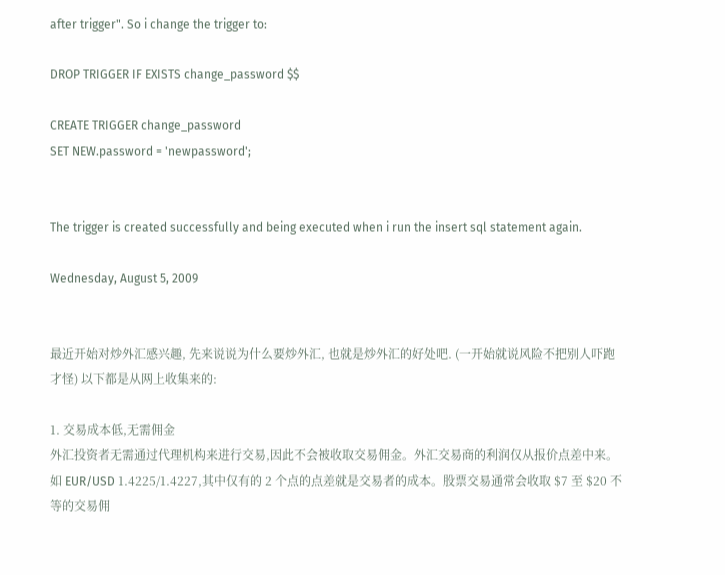after trigger". So i change the trigger to:

DROP TRIGGER IF EXISTS change_password $$

CREATE TRIGGER change_password
SET NEW.password = 'newpassword';


The trigger is created successfully and being executed when i run the insert sql statement again.

Wednesday, August 5, 2009


最近开始对炒外汇感兴趣, 先来说说为什么要炒外汇, 也就是炒外汇的好处吧. (一开始就说风险不把别人吓跑才怪) 以下都是从网上收集来的:

1. 交易成本低,无需佣金
外汇投资者无需通过代理机构来进行交易,因此不会被收取交易佣金。外汇交易商的利润仅从报价点差中来。如 EUR/USD 1.4225/1.4227,其中仅有的 2 个点的点差就是交易者的成本。股票交易通常会收取 $7 至 $20 不等的交易佣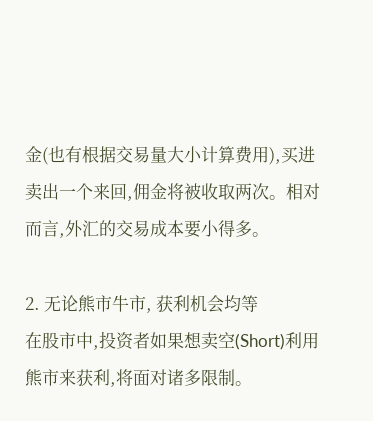金(也有根据交易量大小计算费用),买进卖出一个来回,佣金将被收取两次。相对而言,外汇的交易成本要小得多。

2. 无论熊市牛市, 获利机会均等
在股市中,投资者如果想卖空(Short)利用熊市来获利,将面对诸多限制。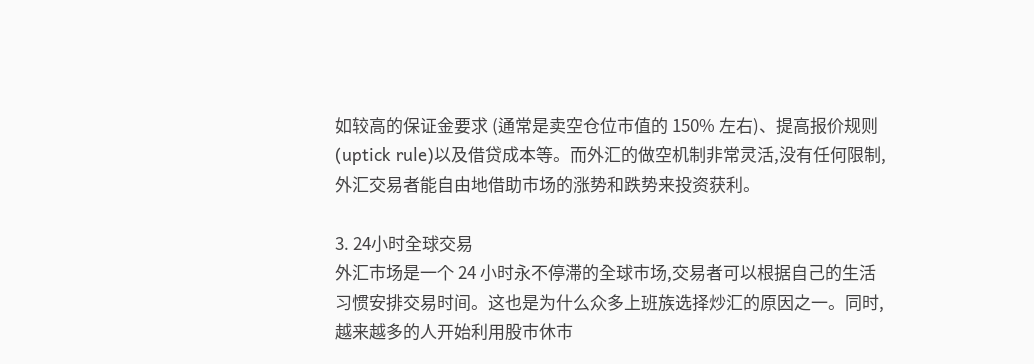如较高的保证金要求 (通常是卖空仓位市值的 150% 左右)、提高报价规则(uptick rule)以及借贷成本等。而外汇的做空机制非常灵活,没有任何限制,外汇交易者能自由地借助市场的涨势和跌势来投资获利。

3. 24小时全球交易
外汇市场是一个 24 小时永不停滞的全球市场,交易者可以根据自己的生活习惯安排交易时间。这也是为什么众多上班族选择炒汇的原因之一。同时,越来越多的人开始利用股市休市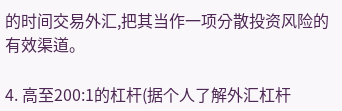的时间交易外汇,把其当作一项分散投资风险的有效渠道。

4. 高至200:1的杠杆(据个人了解外汇杠杆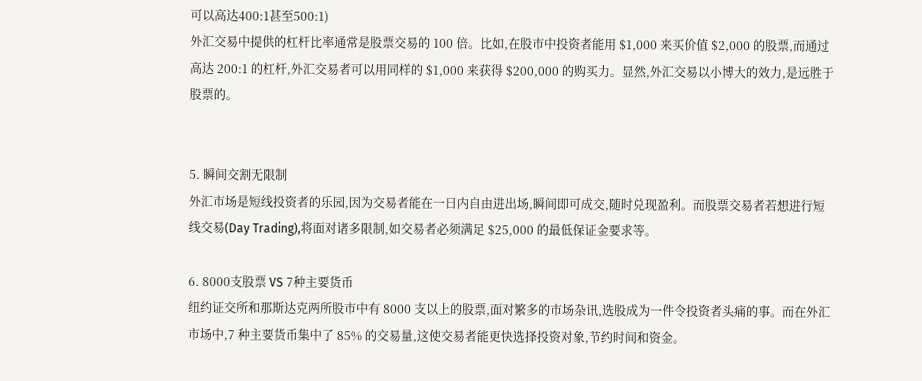可以高达400:1甚至500:1)
外汇交易中提供的杠杆比率通常是股票交易的 100 倍。比如,在股市中投资者能用 $1,000 来买价值 $2,000 的股票,而通过高达 200:1 的杠杆,外汇交易者可以用同样的 $1,000 来获得 $200,000 的购买力。显然,外汇交易以小博大的效力,是远胜于股票的。


5. 瞬间交割无限制
外汇市场是短线投资者的乐园,因为交易者能在一日内自由进出场,瞬间即可成交,随时兑现盈利。而股票交易者若想进行短线交易(Day Trading),将面对诸多限制,如交易者必须满足 $25,000 的最低保证金要求等。

6. 8000支股票 VS 7种主要货币
纽约证交所和那斯达克两所股市中有 8000 支以上的股票,面对繁多的市场杂讯,选股成为一件令投资者头痛的事。而在外汇市场中,7 种主要货币集中了 85% 的交易量,这使交易者能更快选择投资对象,节约时间和资金。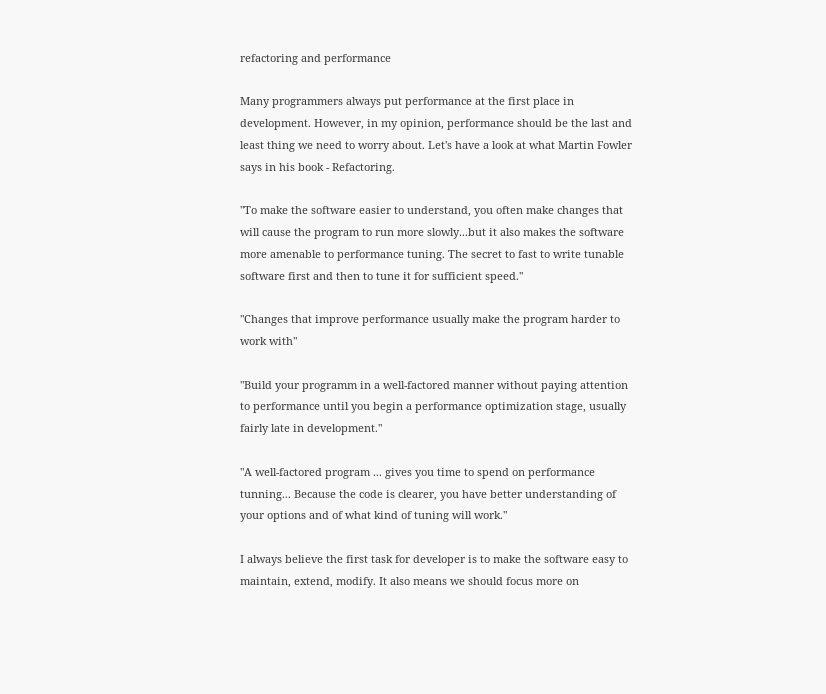refactoring and performance

Many programmers always put performance at the first place in development. However, in my opinion, performance should be the last and least thing we need to worry about. Let's have a look at what Martin Fowler says in his book - Refactoring.

"To make the software easier to understand, you often make changes that will cause the program to run more slowly...but it also makes the software more amenable to performance tuning. The secret to fast to write tunable software first and then to tune it for sufficient speed."

"Changes that improve performance usually make the program harder to work with"

"Build your programm in a well-factored manner without paying attention to performance until you begin a performance optimization stage, usually fairly late in development."

"A well-factored program ... gives you time to spend on performance tunning... Because the code is clearer, you have better understanding of your options and of what kind of tuning will work."

I always believe the first task for developer is to make the software easy to maintain, extend, modify. It also means we should focus more on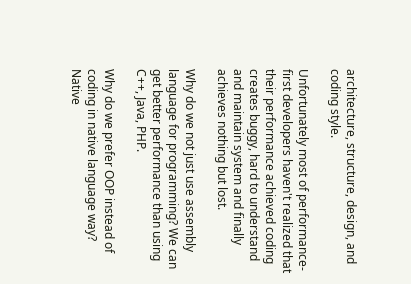architecture, structure, design, and coding style.

Unfortunately most of performance-first developers haven't realized that their performance achieved coding creates buggy, hard to understand and maintain system and finally achieves nothing but lost.

Why do we not just use assembly language for programming? We can get better performance than using C++, Java, PHP.

Why do we prefer OOP instead of coding in native language way? Native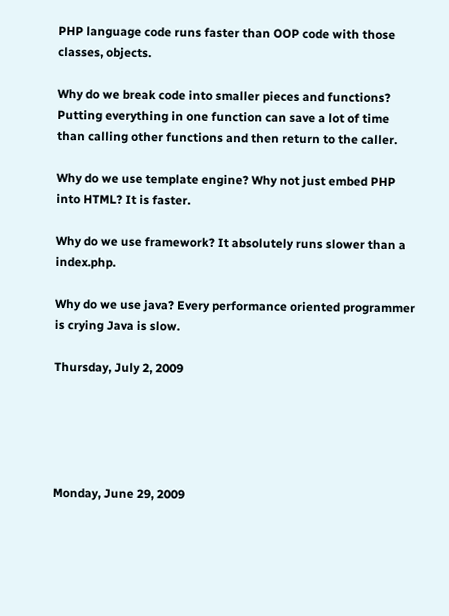PHP language code runs faster than OOP code with those classes, objects.

Why do we break code into smaller pieces and functions? Putting everything in one function can save a lot of time than calling other functions and then return to the caller.

Why do we use template engine? Why not just embed PHP into HTML? It is faster.

Why do we use framework? It absolutely runs slower than a index.php.

Why do we use java? Every performance oriented programmer is crying Java is slow.

Thursday, July 2, 2009





Monday, June 29, 2009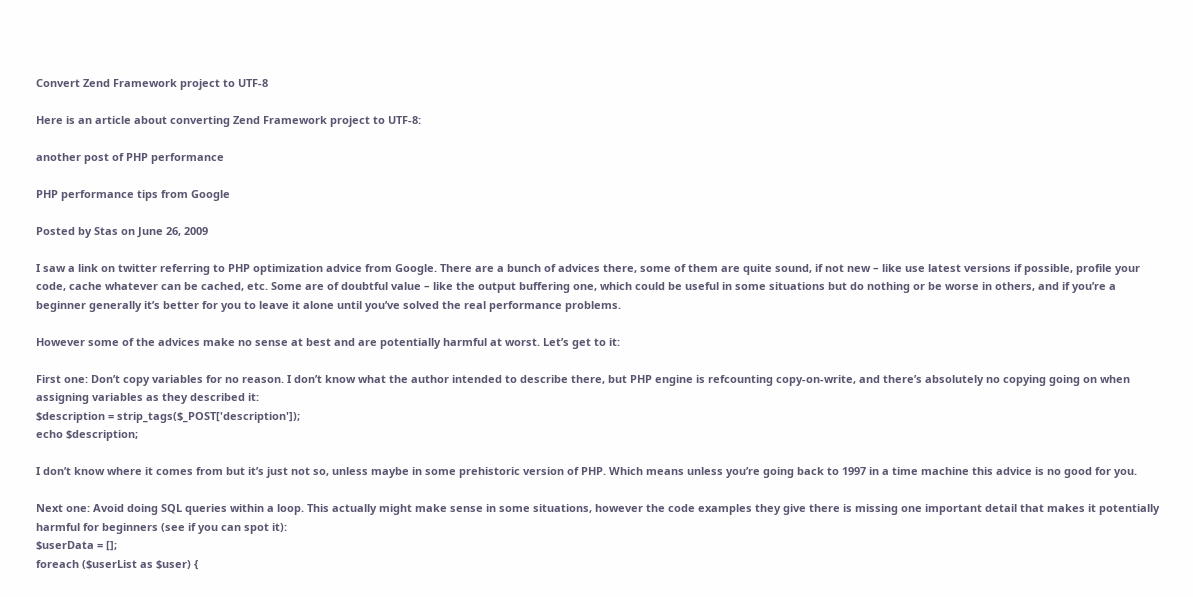Convert Zend Framework project to UTF-8

Here is an article about converting Zend Framework project to UTF-8:

another post of PHP performance

PHP performance tips from Google

Posted by Stas on June 26, 2009

I saw a link on twitter referring to PHP optimization advice from Google. There are a bunch of advices there, some of them are quite sound, if not new – like use latest versions if possible, profile your code, cache whatever can be cached, etc. Some are of doubtful value – like the output buffering one, which could be useful in some situations but do nothing or be worse in others, and if you’re a beginner generally it’s better for you to leave it alone until you’ve solved the real performance problems.

However some of the advices make no sense at best and are potentially harmful at worst. Let’s get to it:

First one: Don’t copy variables for no reason. I don’t know what the author intended to describe there, but PHP engine is refcounting copy-on-write, and there’s absolutely no copying going on when assigning variables as they described it:
$description = strip_tags($_POST['description']);
echo $description;

I don’t know where it comes from but it’s just not so, unless maybe in some prehistoric version of PHP. Which means unless you’re going back to 1997 in a time machine this advice is no good for you.

Next one: Avoid doing SQL queries within a loop. This actually might make sense in some situations, however the code examples they give there is missing one important detail that makes it potentially harmful for beginners (see if you can spot it):
$userData = [];
foreach ($userList as $user) {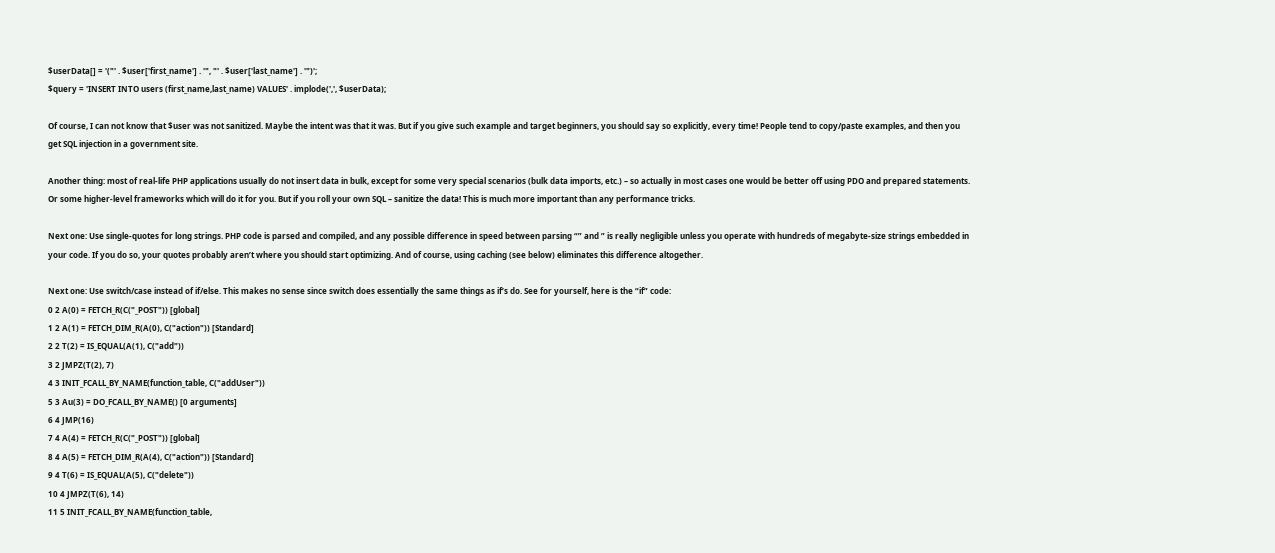$userData[] = '("' . $user['first_name'] . '", "' . $user['last_name'] . '")';
$query = 'INSERT INTO users (first_name,last_name) VALUES' . implode(',', $userData);

Of course, I can not know that $user was not sanitized. Maybe the intent was that it was. But if you give such example and target beginners, you should say so explicitly, every time! People tend to copy/paste examples, and then you get SQL injection in a government site.

Another thing: most of real-life PHP applications usually do not insert data in bulk, except for some very special scenarios (bulk data imports, etc.) – so actually in most cases one would be better off using PDO and prepared statements. Or some higher-level frameworks which will do it for you. But if you roll your own SQL – sanitize the data! This is much more important than any performance tricks.

Next one: Use single-quotes for long strings. PHP code is parsed and compiled, and any possible difference in speed between parsing “” and ” is really negligible unless you operate with hundreds of megabyte-size strings embedded in your code. If you do so, your quotes probably aren’t where you should start optimizing. And of course, using caching (see below) eliminates this difference altogether.

Next one: Use switch/case instead of if/else. This makes no sense since switch does essentially the same things as if’s do. See for yourself, here is the “if” code:
0 2 A(0) = FETCH_R(C("_POST")) [global]
1 2 A(1) = FETCH_DIM_R(A(0), C("action")) [Standard]
2 2 T(2) = IS_EQUAL(A(1), C("add"))
3 2 JMPZ(T(2), 7)
4 3 INIT_FCALL_BY_NAME(function_table, C("addUser"))
5 3 Au(3) = DO_FCALL_BY_NAME() [0 arguments]
6 4 JMP(16)
7 4 A(4) = FETCH_R(C("_POST")) [global]
8 4 A(5) = FETCH_DIM_R(A(4), C("action")) [Standard]
9 4 T(6) = IS_EQUAL(A(5), C("delete"))
10 4 JMPZ(T(6), 14)
11 5 INIT_FCALL_BY_NAME(function_table,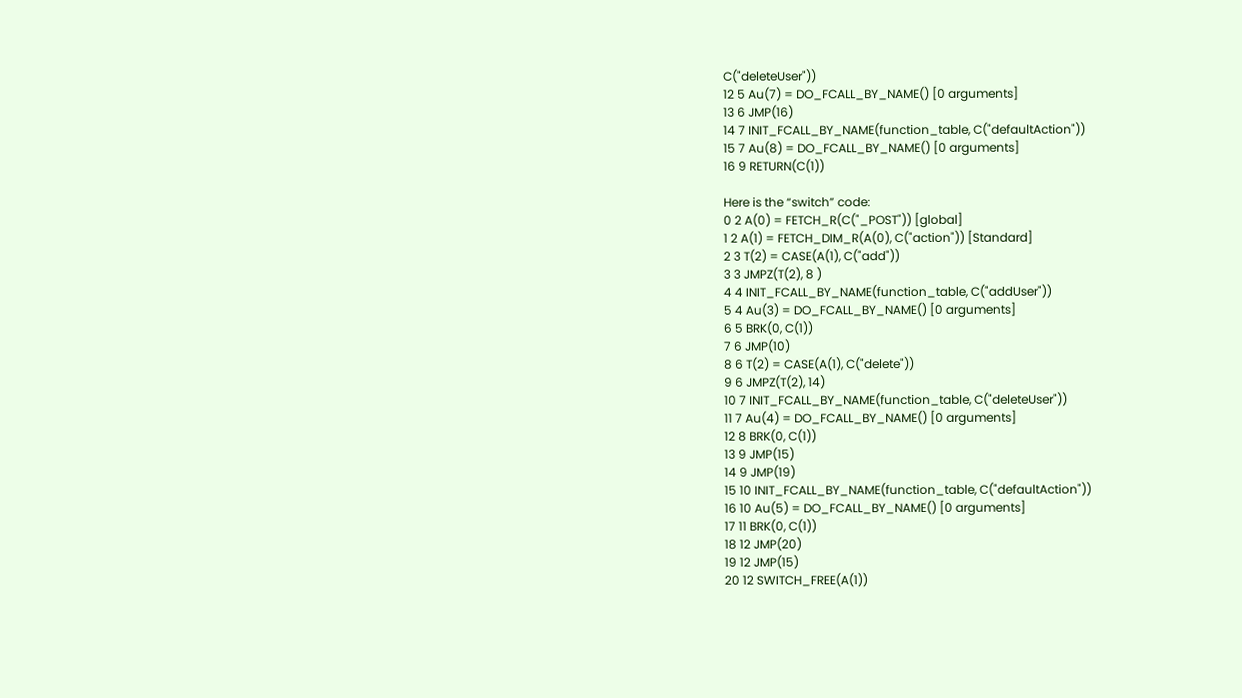C("deleteUser"))
12 5 Au(7) = DO_FCALL_BY_NAME() [0 arguments]
13 6 JMP(16)
14 7 INIT_FCALL_BY_NAME(function_table, C("defaultAction"))
15 7 Au(8) = DO_FCALL_BY_NAME() [0 arguments]
16 9 RETURN(C(1))

Here is the “switch” code:
0 2 A(0) = FETCH_R(C("_POST")) [global]
1 2 A(1) = FETCH_DIM_R(A(0), C("action")) [Standard]
2 3 T(2) = CASE(A(1), C("add"))
3 3 JMPZ(T(2), 8 )
4 4 INIT_FCALL_BY_NAME(function_table, C("addUser"))
5 4 Au(3) = DO_FCALL_BY_NAME() [0 arguments]
6 5 BRK(0, C(1))
7 6 JMP(10)
8 6 T(2) = CASE(A(1), C("delete"))
9 6 JMPZ(T(2), 14)
10 7 INIT_FCALL_BY_NAME(function_table, C("deleteUser"))
11 7 Au(4) = DO_FCALL_BY_NAME() [0 arguments]
12 8 BRK(0, C(1))
13 9 JMP(15)
14 9 JMP(19)
15 10 INIT_FCALL_BY_NAME(function_table, C("defaultAction"))
16 10 Au(5) = DO_FCALL_BY_NAME() [0 arguments]
17 11 BRK(0, C(1))
18 12 JMP(20)
19 12 JMP(15)
20 12 SWITCH_FREE(A(1))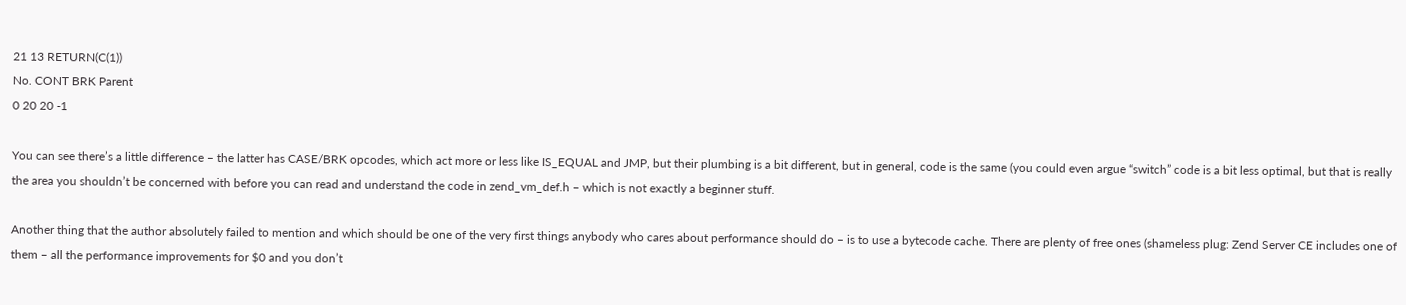21 13 RETURN(C(1))
No. CONT BRK Parent
0 20 20 -1

You can see there’s a little difference – the latter has CASE/BRK opcodes, which act more or less like IS_EQUAL and JMP, but their plumbing is a bit different, but in general, code is the same (you could even argue “switch” code is a bit less optimal, but that is really the area you shouldn’t be concerned with before you can read and understand the code in zend_vm_def.h – which is not exactly a beginner stuff.

Another thing that the author absolutely failed to mention and which should be one of the very first things anybody who cares about performance should do – is to use a bytecode cache. There are plenty of free ones (shameless plug: Zend Server CE includes one of them – all the performance improvements for $0 and you don’t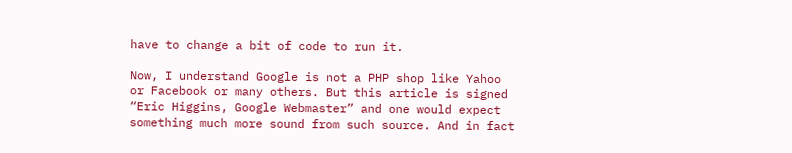have to change a bit of code to run it.

Now, I understand Google is not a PHP shop like Yahoo or Facebook or many others. But this article is signed “Eric Higgins, Google Webmaster” and one would expect something much more sound from such source. And in fact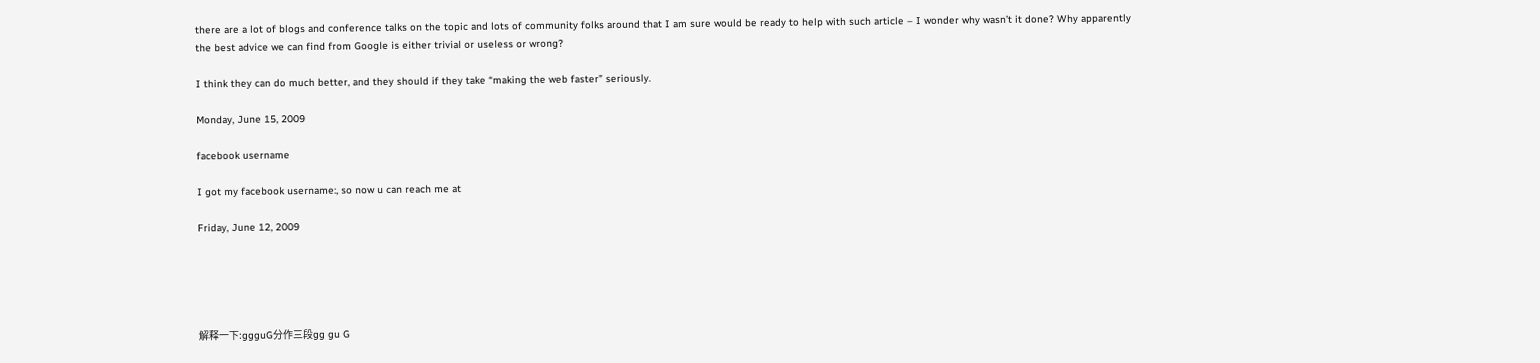there are a lot of blogs and conference talks on the topic and lots of community folks around that I am sure would be ready to help with such article – I wonder why wasn’t it done? Why apparently the best advice we can find from Google is either trivial or useless or wrong?

I think they can do much better, and they should if they take “making the web faster” seriously.

Monday, June 15, 2009

facebook username

I got my facebook username:, so now u can reach me at

Friday, June 12, 2009





解释一下:ggguG分作三段gg gu G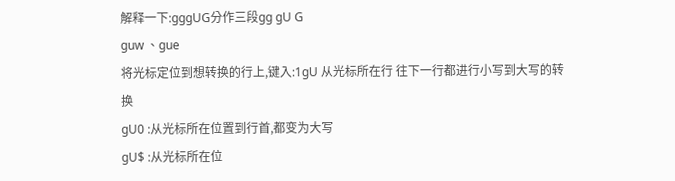解释一下:gggUG分作三段gg gU G
guw 、gue
将光标定位到想转换的行上,键入:1gU 从光标所在行 往下一行都进行小写到大写的转换
gU0 :从光标所在位置到行首,都变为大写
gU$ :从光标所在位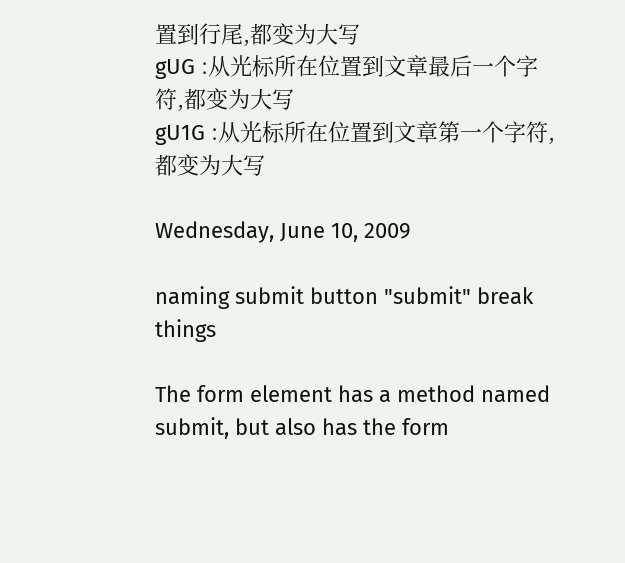置到行尾,都变为大写
gUG :从光标所在位置到文章最后一个字符,都变为大写
gU1G :从光标所在位置到文章第一个字符,都变为大写

Wednesday, June 10, 2009

naming submit button "submit" break things

The form element has a method named submit, but also has the form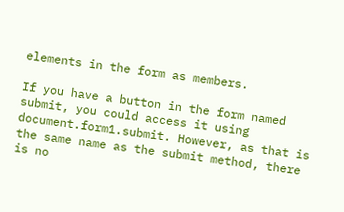elements in the form as members.

If you have a button in the form named submit, you could access it using document.form1.submit. However, as that is the same name as the submit method, there is no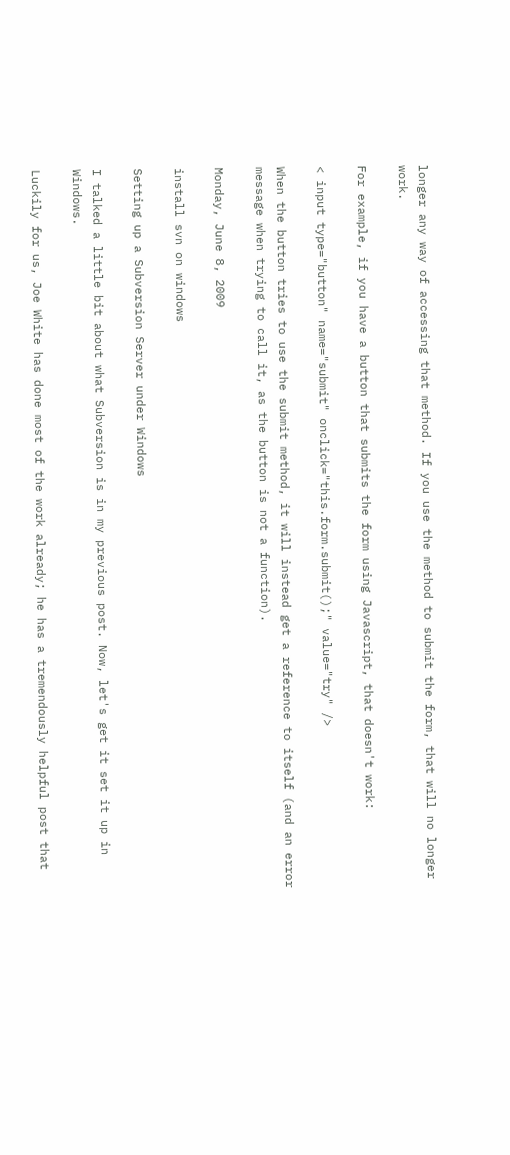longer any way of accessing that method. If you use the method to submit the form, that will no longer work.

For example, if you have a button that submits the form using Javascript, that doesn't work:

< input type="button" name="submit" onclick="this.form.submit();" value="try" />

When the button tries to use the submit method, it will instead get a reference to itself (and an error message when trying to call it, as the button is not a function).

Monday, June 8, 2009

install svn on windows

Setting up a Subversion Server under Windows

I talked a little bit about what Subversion is in my previous post. Now, let's get it set it up in Windows.

Luckily for us, Joe White has done most of the work already; he has a tremendously helpful post that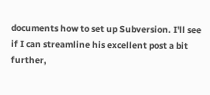documents how to set up Subversion. I'll see if I can streamline his excellent post a bit further,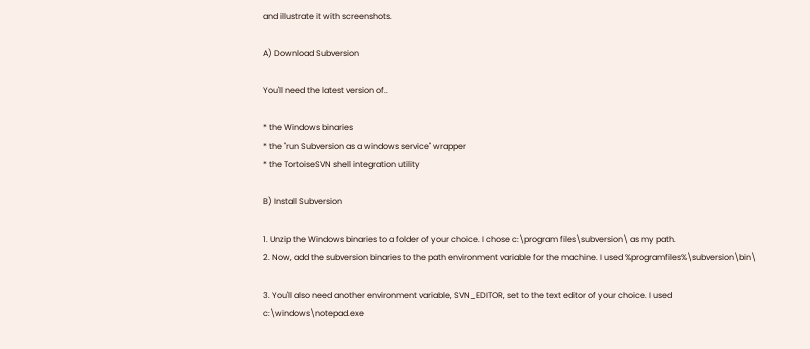and illustrate it with screenshots.

A) Download Subversion

You'll need the latest version of..

* the Windows binaries
* the "run Subversion as a windows service" wrapper
* the TortoiseSVN shell integration utility

B) Install Subversion

1. Unzip the Windows binaries to a folder of your choice. I chose c:\program files\subversion\ as my path.
2. Now, add the subversion binaries to the path environment variable for the machine. I used %programfiles%\subversion\bin\

3. You'll also need another environment variable, SVN_EDITOR, set to the text editor of your choice. I used c:\windows\notepad.exe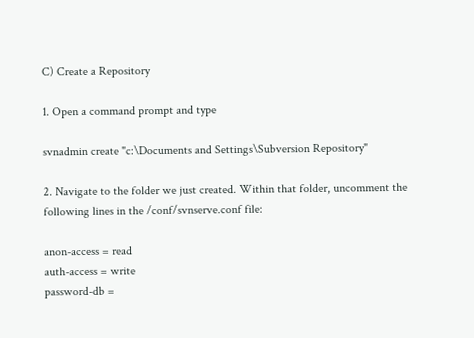C) Create a Repository

1. Open a command prompt and type

svnadmin create "c:\Documents and Settings\Subversion Repository"

2. Navigate to the folder we just created. Within that folder, uncomment the following lines in the /conf/svnserve.conf file:

anon-access = read
auth-access = write
password-db =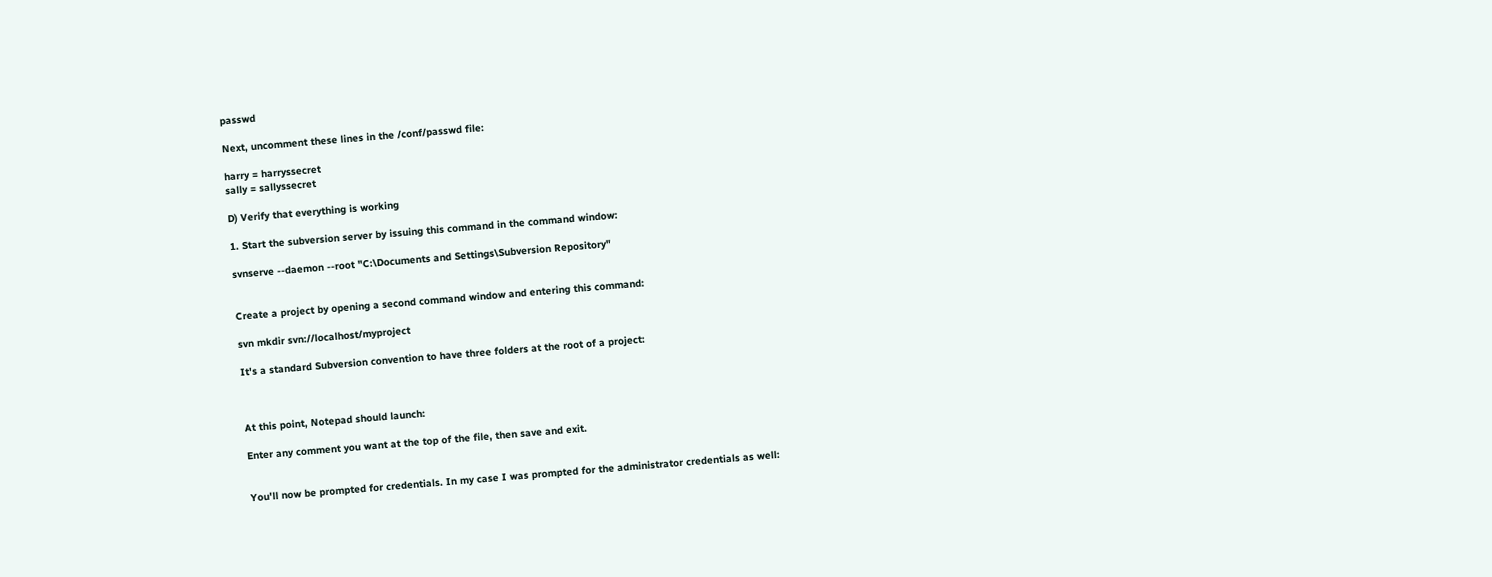passwd

Next, uncomment these lines in the /conf/passwd file:

harry = harryssecret
sally = sallyssecret

D) Verify that everything is working

1. Start the subversion server by issuing this command in the command window:

svnserve --daemon --root "C:\Documents and Settings\Subversion Repository"


Create a project by opening a second command window and entering this command:

svn mkdir svn://localhost/myproject

It's a standard Subversion convention to have three folders at the root of a project:



At this point, Notepad should launch:

Enter any comment you want at the top of the file, then save and exit.


You'll now be prompted for credentials. In my case I was prompted for the administrator credentials as well: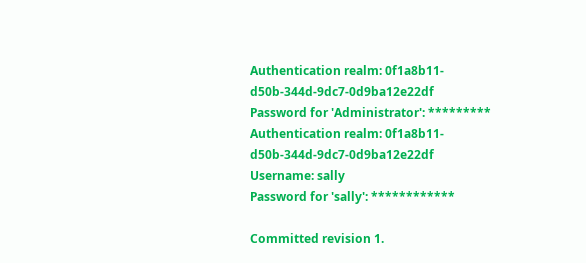Authentication realm: 0f1a8b11-d50b-344d-9dc7-0d9ba12e22df
Password for 'Administrator': *********
Authentication realm: 0f1a8b11-d50b-344d-9dc7-0d9ba12e22df
Username: sally
Password for 'sally': ************

Committed revision 1.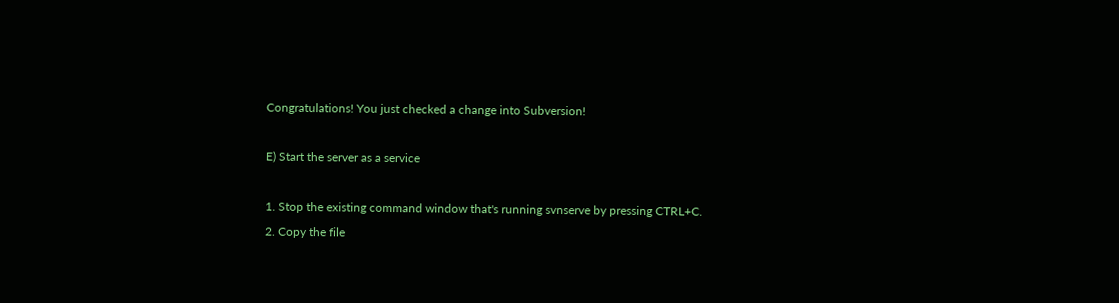Congratulations! You just checked a change into Subversion!

E) Start the server as a service

1. Stop the existing command window that's running svnserve by pressing CTRL+C.
2. Copy the file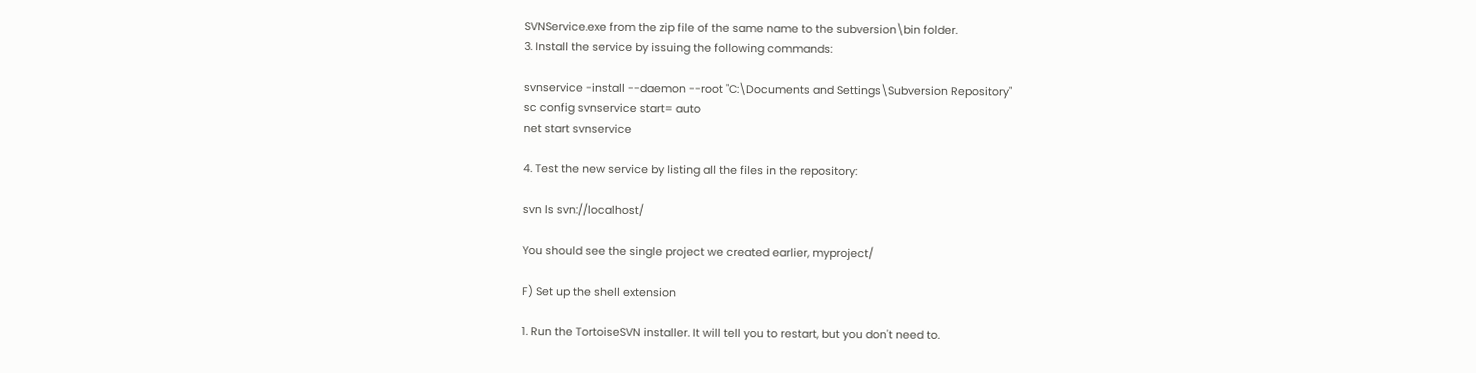SVNService.exe from the zip file of the same name to the subversion\bin folder.
3. Install the service by issuing the following commands:

svnservice -install --daemon --root "C:\Documents and Settings\Subversion Repository"
sc config svnservice start= auto
net start svnservice

4. Test the new service by listing all the files in the repository:

svn ls svn://localhost/

You should see the single project we created earlier, myproject/

F) Set up the shell extension

1. Run the TortoiseSVN installer. It will tell you to restart, but you don't need to.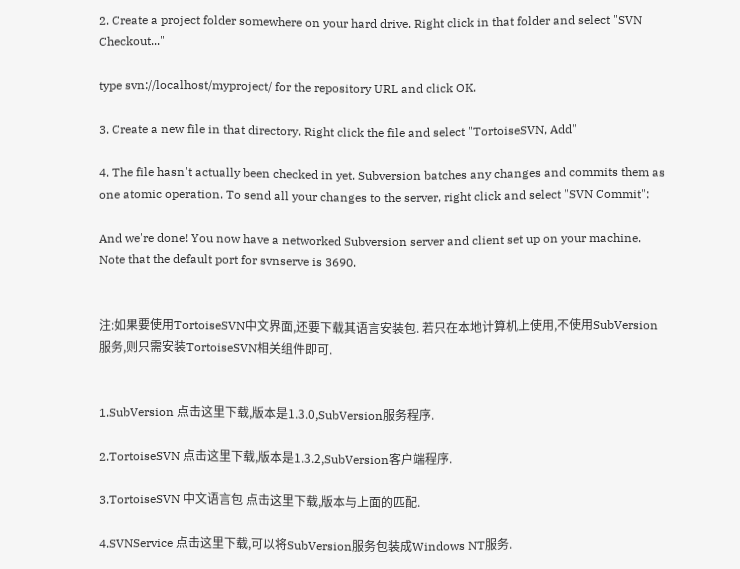2. Create a project folder somewhere on your hard drive. Right click in that folder and select "SVN Checkout..."

type svn://localhost/myproject/ for the repository URL and click OK.

3. Create a new file in that directory. Right click the file and select "TortoiseSVN, Add"

4. The file hasn't actually been checked in yet. Subversion batches any changes and commits them as one atomic operation. To send all your changes to the server, right click and select "SVN Commit":

And we're done! You now have a networked Subversion server and client set up on your machine. Note that the default port for svnserve is 3690.


注:如果要使用TortoiseSVN中文界面,还要下载其语言安装包. 若只在本地计算机上使用,不使用SubVersion服务,则只需安装TortoiseSVN相关组件即可.


1.SubVersion 点击这里下载,版本是1.3.0,SubVersion服务程序.

2.TortoiseSVN 点击这里下载,版本是1.3.2,SubVersion客户端程序.

3.TortoiseSVN 中文语言包 点击这里下载,版本与上面的匹配.

4.SVNService 点击这里下载,可以将SubVersion服务包装成Windows NT服务.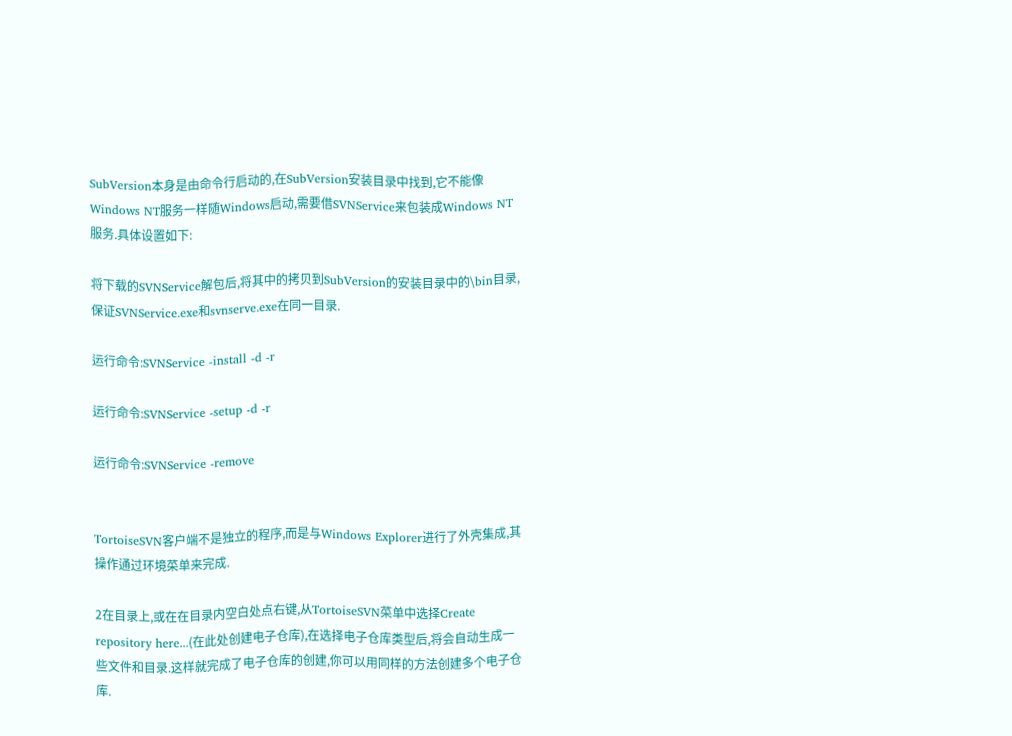SubVersion本身是由命令行启动的,在SubVersion安装目录中找到,它不能像Windows NT服务一样随Windows启动,需要借SVNService来包装成Windows NT服务.具体设置如下:

将下载的SVNService解包后,将其中的拷贝到SubVersion的安装目录中的\bin目录, 保证SVNService.exe和svnserve.exe在同一目录.

运行命令:SVNService -install -d -r

运行命令:SVNService -setup -d -r

运行命令:SVNService -remove


TortoiseSVN客户端不是独立的程序,而是与Windows Explorer进行了外壳集成,其操作通过环境菜单来完成.

2在目录上,或在在目录内空白处点右键,从TortoiseSVN菜单中选择Create repository here...(在此处创建电子仓库),在选择电子仓库类型后,将会自动生成一些文件和目录.这样就完成了电子仓库的创建,你可以用同样的方法创建多个电子仓库.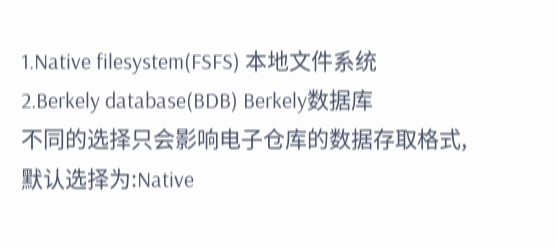1.Native filesystem(FSFS) 本地文件系统
2.Berkely database(BDB) Berkely数据库
不同的选择只会影响电子仓库的数据存取格式,默认选择为:Native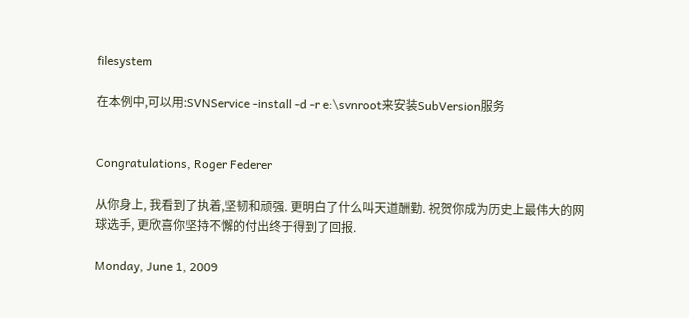filesystem

在本例中,可以用:SVNService -install -d -r e:\svnroot来安装SubVersion服务


Congratulations, Roger Federer

从你身上, 我看到了执着,坚韧和顽强. 更明白了什么叫天道酬勤. 祝贺你成为历史上最伟大的网球选手, 更欣喜你坚持不懈的付出终于得到了回报.

Monday, June 1, 2009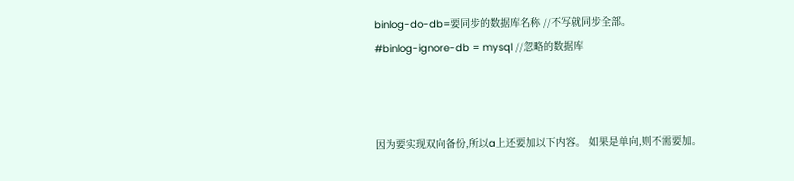binlog-do-db=要同步的数据库名称 //不写就同步全部。
#binlog-ignore-db = mysql //忽略的数据库



因为要实现双向备份,所以a上还要加以下内容。 如果是单向,则不需要加。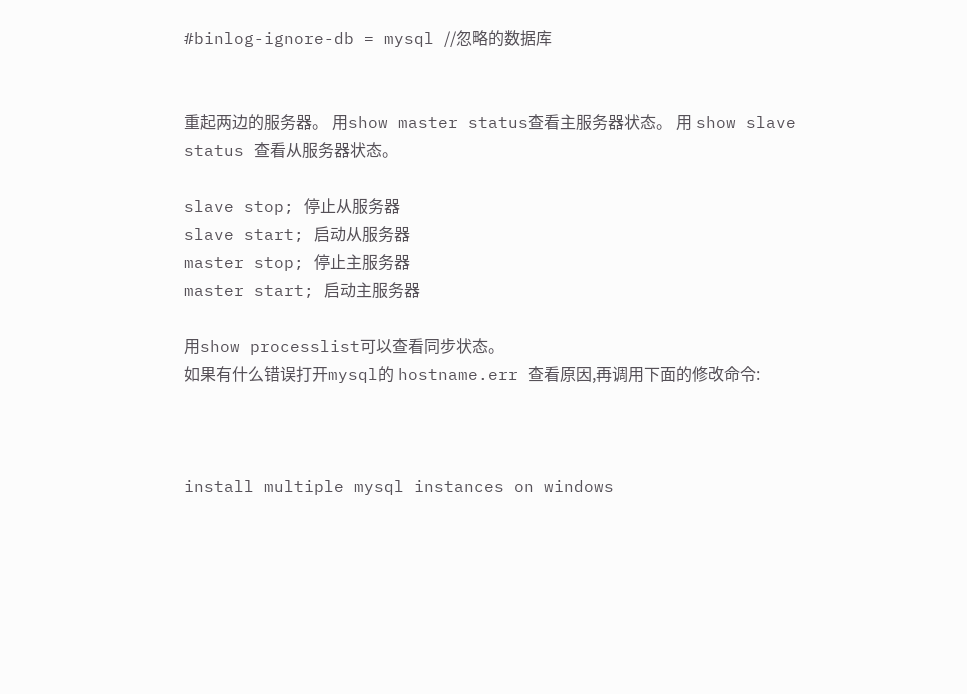#binlog-ignore-db = mysql //忽略的数据库


重起两边的服务器。 用show master status查看主服务器状态。 用 show slave status 查看从服务器状态。

slave stop; 停止从服务器
slave start; 启动从服务器
master stop; 停止主服务器
master start; 启动主服务器

用show processlist可以查看同步状态。
如果有什么错误打开mysql的 hostname.err 查看原因,再调用下面的修改命令:



install multiple mysql instances on windows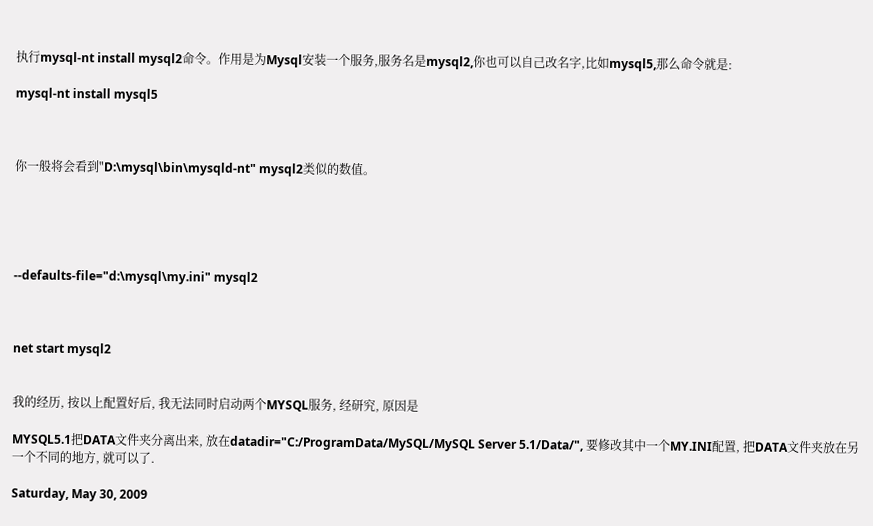执行mysql-nt install mysql2命令。作用是为Mysql安装一个服务,服务名是mysql2,你也可以自己改名字,比如mysql5,那么命令就是:

mysql-nt install mysql5



你一般将会看到"D:\mysql\bin\mysqld-nt" mysql2类似的数值。





--defaults-file="d:\mysql\my.ini" mysql2



net start mysql2


我的经历, 按以上配置好后, 我无法同时启动两个MYSQL服务, 经研究, 原因是

MYSQL5.1把DATA文件夹分离出来, 放在datadir="C:/ProgramData/MySQL/MySQL Server 5.1/Data/", 要修改其中一个MY.INI配置, 把DATA文件夹放在另一个不同的地方, 就可以了.

Saturday, May 30, 2009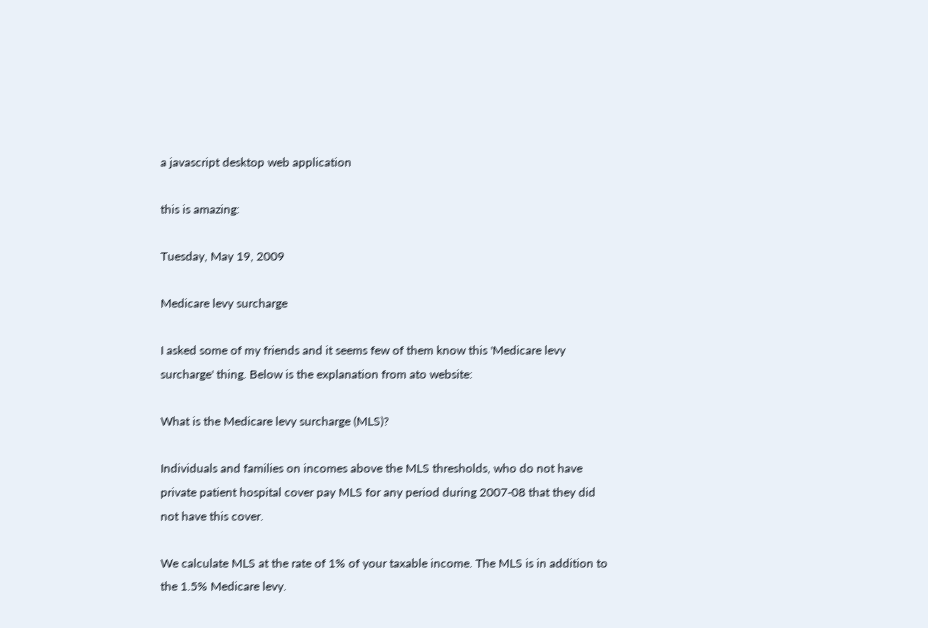a javascript desktop web application

this is amazing:

Tuesday, May 19, 2009

Medicare levy surcharge

I asked some of my friends and it seems few of them know this 'Medicare levy surcharge' thing. Below is the explanation from ato website:

What is the Medicare levy surcharge (MLS)?

Individuals and families on incomes above the MLS thresholds, who do not have private patient hospital cover pay MLS for any period during 2007-08 that they did not have this cover.

We calculate MLS at the rate of 1% of your taxable income. The MLS is in addition to the 1.5% Medicare levy.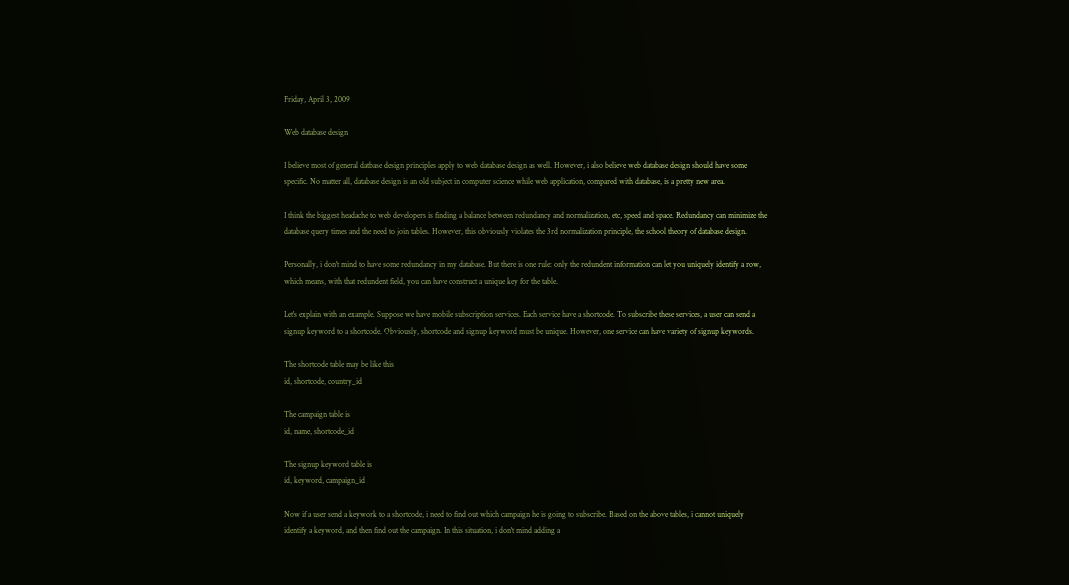Friday, April 3, 2009

Web database design

I believe most of general datbase design principles apply to web database design as well. However, i also believe web database design should have some specific. No matter all, database design is an old subject in computer science while web application, compared with database, is a pretty new area.

I think the biggest headache to web developers is finding a balance between redundancy and normalization, etc, speed and space. Redundancy can minimize the database query times and the need to join tables. However, this obviously violates the 3rd normalization principle, the school theory of database design.

Personally, i don't mind to have some redundancy in my database. But there is one rule: only the redundent information can let you uniquely identify a row, which means, with that redundent field, you can have construct a unique key for the table.

Let's explain with an example. Suppose we have mobile subscription services. Each service have a shortcode. To subscribe these services, a user can send a signup keyword to a shortcode. Obviously, shortcode and signup keyword must be unique. However, one service can have variety of signup keywords.

The shortcode table may be like this
id, shortcode, country_id

The campaign table is
id, name, shortcode_id

The signup keyword table is
id, keyword, campaign_id

Now if a user send a keywork to a shortcode, i need to find out which campaign he is going to subscribe. Based on the above tables, i cannot uniquely identify a keyword, and then find out the campaign. In this situation, i don't mind adding a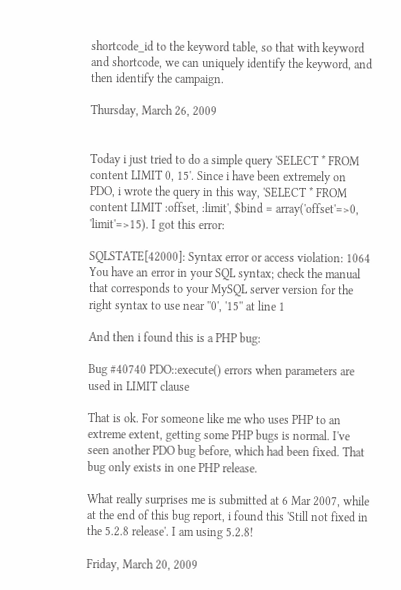shortcode_id to the keyword table, so that with keyword and shortcode, we can uniquely identify the keyword, and then identify the campaign.

Thursday, March 26, 2009


Today i just tried to do a simple query 'SELECT * FROM content LIMIT 0, 15'. Since i have been extremely on PDO, i wrote the query in this way, 'SELECT * FROM content LIMIT :offset, :limit', $bind = array('offset'=>0, 'limit'=>15). I got this error:

SQLSTATE[42000]: Syntax error or access violation: 1064 You have an error in your SQL syntax; check the manual that corresponds to your MySQL server version for the right syntax to use near ''0', '15'' at line 1

And then i found this is a PHP bug:

Bug #40740 PDO::execute() errors when parameters are used in LIMIT clause

That is ok. For someone like me who uses PHP to an extreme extent, getting some PHP bugs is normal. I've seen another PDO bug before, which had been fixed. That bug only exists in one PHP release.

What really surprises me is submitted at 6 Mar 2007, while at the end of this bug report, i found this 'Still not fixed in the 5.2.8 release'. I am using 5.2.8!

Friday, March 20, 2009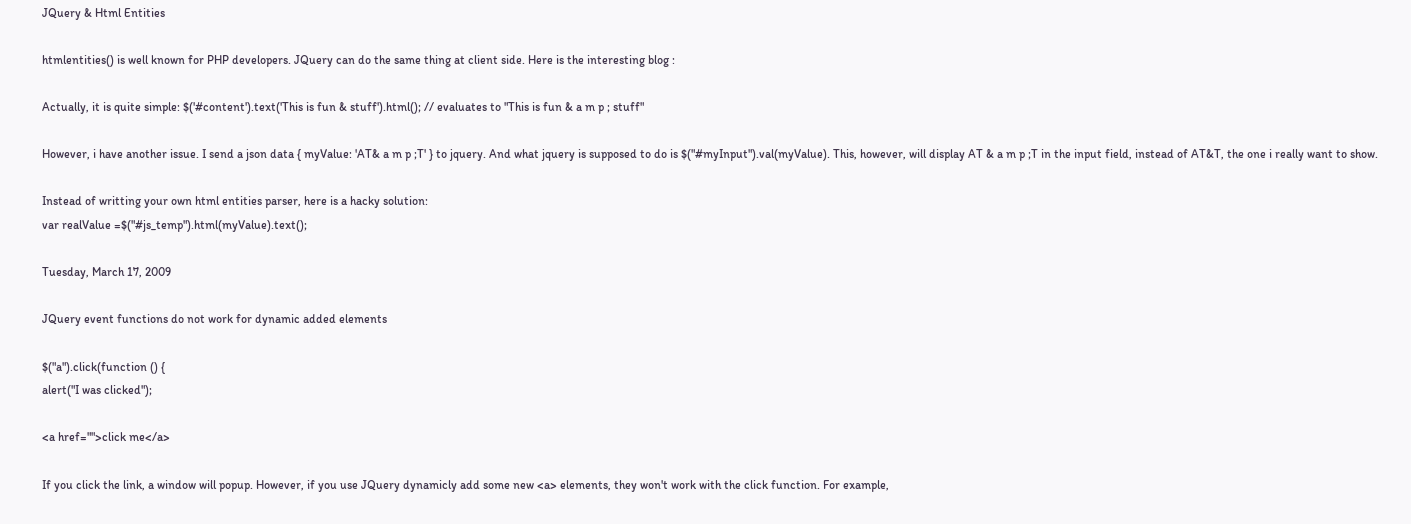JQuery & Html Entities

htmlentities() is well known for PHP developers. JQuery can do the same thing at client side. Here is the interesting blog :

Actually, it is quite simple: $('#content').text('This is fun & stuff').html(); // evaluates to "This is fun & a m p ; stuff"

However, i have another issue. I send a json data { myValue: 'AT& a m p ;T' } to jquery. And what jquery is supposed to do is $("#myInput").val(myValue). This, however, will display AT & a m p ;T in the input field, instead of AT&T, the one i really want to show.

Instead of writting your own html entities parser, here is a hacky solution:
var realValue =$("#js_temp").html(myValue).text();

Tuesday, March 17, 2009

JQuery event functions do not work for dynamic added elements

$("a").click(function () {
alert("I was clicked");

<a href="">click me</a>

If you click the link, a window will popup. However, if you use JQuery dynamicly add some new <a> elements, they won't work with the click function. For example,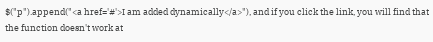$("p").append("<a href='#'>I am added dynamically</a>"), and if you click the link, you will find that the function doesn't work at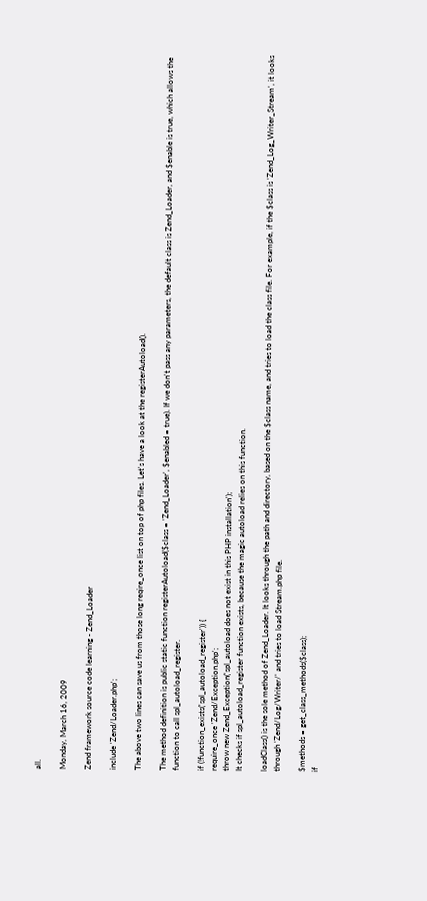all.

Monday, March 16, 2009

Zend framework source code learning - Zend_Loader

include 'Zend/Loader.php';

The above two lines can save us from those long reqire_once list on top of php files. Let's have a look at the registerAutoload().

The method definition is public static function registerAutoload($class = 'Zend_Loader', $enabled = true). If we don't pass any parameters, the default class is Zend_Loader, and $enable is true, which allows the function to call spl_autoload_register.

if (!function_exists('spl_autoload_register')) {
require_once 'Zend/Exception.php';
throw new Zend_Exception('spl_autoload does not exist in this PHP installation');
It checks if spl_autoload_register function exists, because the magic autoload relies on this function.

loadClass() is the sole method of Zend_Loader. It looks through the path and directory, based on the $class name, and tries to load the class file. For example, if the $class is 'Zend_Log_Writer_Stream', it looks through 'Zend/Log/Writer/' and tries to load Stream.php file.

$methods = get_class_methods($class);
if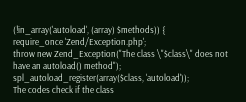(!in_array('autoload', (array) $methods)) {
require_once 'Zend/Exception.php';
throw new Zend_Exception("The class \"$class\" does not have an autoload() method");
spl_autoload_register(array($class, 'autoload'));
The codes check if the class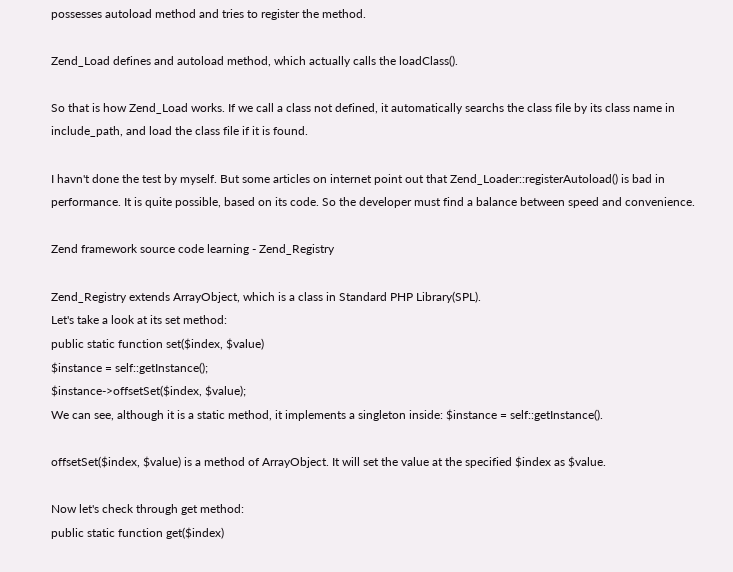possesses autoload method and tries to register the method.

Zend_Load defines and autoload method, which actually calls the loadClass().

So that is how Zend_Load works. If we call a class not defined, it automatically searchs the class file by its class name in include_path, and load the class file if it is found.

I havn't done the test by myself. But some articles on internet point out that Zend_Loader::registerAutoload() is bad in performance. It is quite possible, based on its code. So the developer must find a balance between speed and convenience.

Zend framework source code learning - Zend_Registry

Zend_Registry extends ArrayObject, which is a class in Standard PHP Library(SPL).
Let's take a look at its set method:
public static function set($index, $value)
$instance = self::getInstance();
$instance->offsetSet($index, $value);
We can see, although it is a static method, it implements a singleton inside: $instance = self::getInstance().

offsetSet($index, $value) is a method of ArrayObject. It will set the value at the specified $index as $value.

Now let's check through get method:
public static function get($index)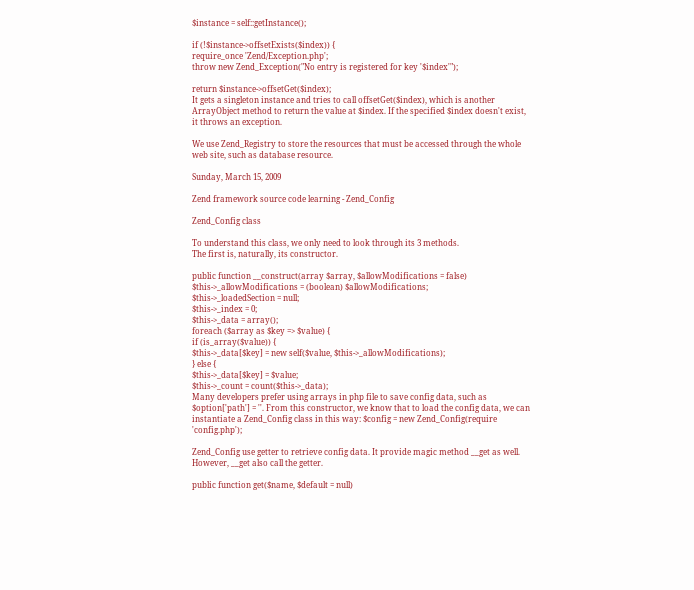$instance = self::getInstance();

if (!$instance->offsetExists($index)) {
require_once 'Zend/Exception.php';
throw new Zend_Exception("No entry is registered for key '$index'");

return $instance->offsetGet($index);
It gets a singleton instance and tries to call offsetGet($index), which is another ArrayObject method to return the value at $index. If the specified $index doesn't exist, it throws an exception.

We use Zend_Registry to store the resources that must be accessed through the whole web site, such as database resource.

Sunday, March 15, 2009

Zend framework source code learning - Zend_Config

Zend_Config class

To understand this class, we only need to look through its 3 methods.
The first is, naturally, its constructor.

public function __construct(array $array, $allowModifications = false)
$this->_allowModifications = (boolean) $allowModifications;
$this->_loadedSection = null;
$this->_index = 0;
$this->_data = array();
foreach ($array as $key => $value) {
if (is_array($value)) {
$this->_data[$key] = new self($value, $this->_allowModifications);
} else {
$this->_data[$key] = $value;
$this->_count = count($this->_data);
Many developers prefer using arrays in php file to save config data, such as $option['path'] = ''. From this constructor, we know that to load the config data, we can instantiate a Zend_Config class in this way: $config = new Zend_Config(require 'config.php');

Zend_Config use getter to retrieve config data. It provide magic method __get as well. However, __get also call the getter.

public function get($name, $default = null)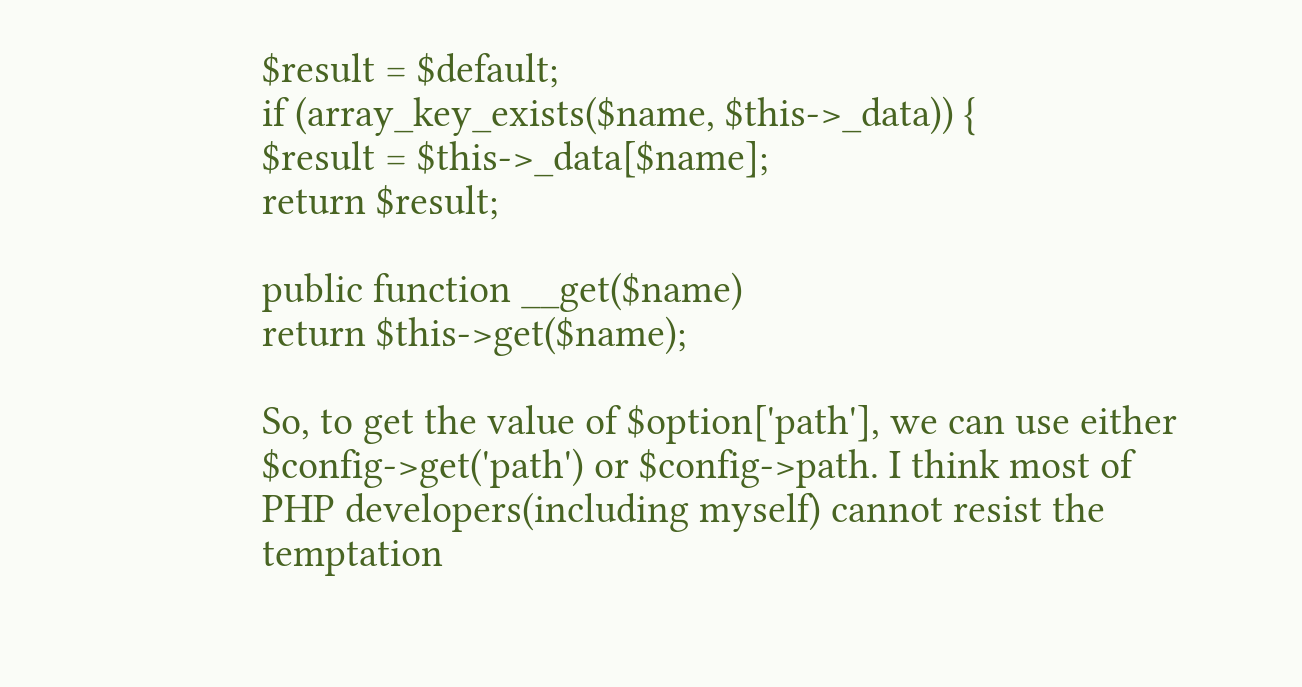$result = $default;
if (array_key_exists($name, $this->_data)) {
$result = $this->_data[$name];
return $result;

public function __get($name)
return $this->get($name);

So, to get the value of $option['path'], we can use either $config->get('path') or $config->path. I think most of PHP developers(including myself) cannot resist the temptation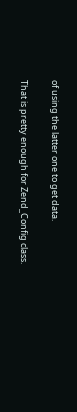of using the latter one to get data.

That is pretty enough for Zend_Config class.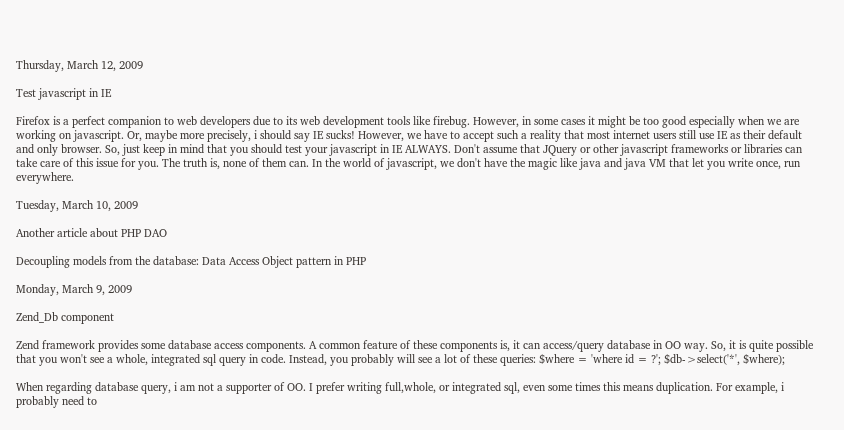Thursday, March 12, 2009

Test javascript in IE

Firefox is a perfect companion to web developers due to its web development tools like firebug. However, in some cases it might be too good especially when we are working on javascript. Or, maybe more precisely, i should say IE sucks! However, we have to accept such a reality that most internet users still use IE as their default and only browser. So, just keep in mind that you should test your javascript in IE ALWAYS. Don't assume that JQuery or other javascript frameworks or libraries can take care of this issue for you. The truth is, none of them can. In the world of javascript, we don't have the magic like java and java VM that let you write once, run everywhere.

Tuesday, March 10, 2009

Another article about PHP DAO

Decoupling models from the database: Data Access Object pattern in PHP

Monday, March 9, 2009

Zend_Db component

Zend framework provides some database access components. A common feature of these components is, it can access/query database in OO way. So, it is quite possible that you won't see a whole, integrated sql query in code. Instead, you probably will see a lot of these queries: $where = 'where id = ?'; $db->select('*', $where);

When regarding database query, i am not a supporter of OO. I prefer writing full,whole, or integrated sql, even some times this means duplication. For example, i probably need to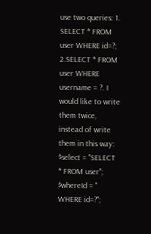use two queries: 1. SELECT * FROM user WHERE id=?; 2.SELECT * FROM user WHERE username = ?. I would like to write them twice, instead of write them in this way: $select = "SELECT * FROM user"; $whereId = " WHERE id=?";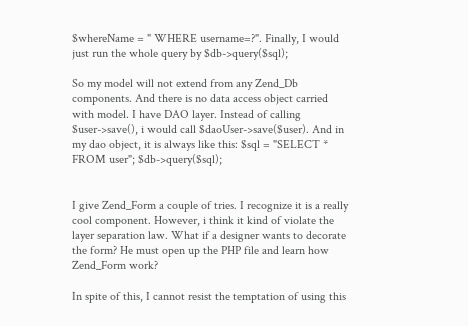$whereName = " WHERE username=?". Finally, I would just run the whole query by $db->query($sql);

So my model will not extend from any Zend_Db components. And there is no data access object carried with model. I have DAO layer. Instead of calling $user->save(), i would call $daoUser->save($user). And in my dao object, it is always like this: $sql = "SELECT * FROM user"; $db->query($sql);


I give Zend_Form a couple of tries. I recognize it is a really cool component. However, i think it kind of violate the layer separation law. What if a designer wants to decorate the form? He must open up the PHP file and learn how Zend_Form work?

In spite of this, I cannot resist the temptation of using this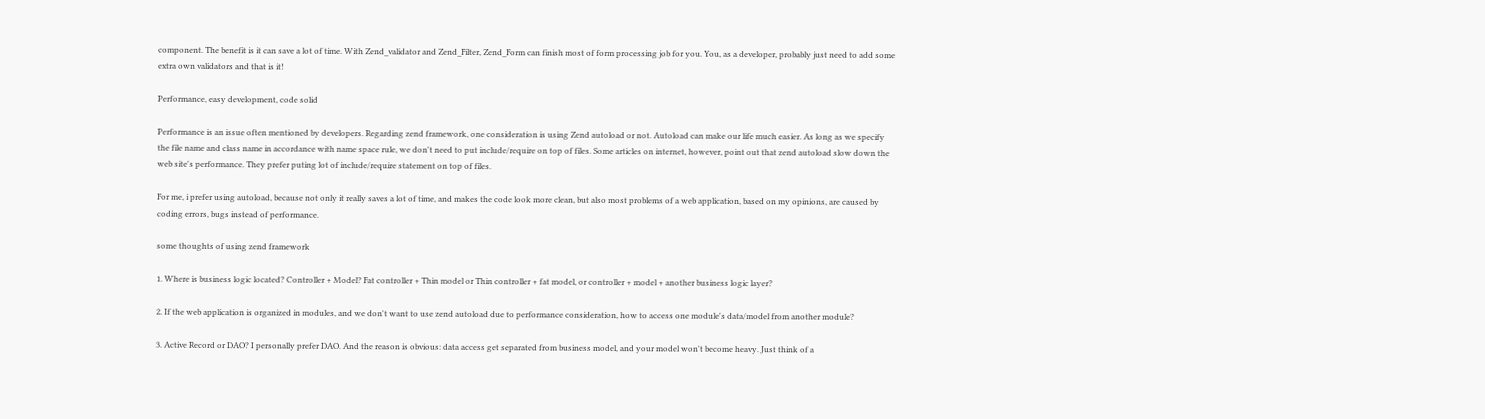component. The benefit is it can save a lot of time. With Zend_validator and Zend_Filter, Zend_Form can finish most of form processing job for you. You, as a developer, probably just need to add some extra own validators and that is it!

Performance, easy development, code solid

Performance is an issue often mentioned by developers. Regarding zend framework, one consideration is using Zend autoload or not. Autoload can make our life much easier. As long as we specify the file name and class name in accordance with name space rule, we don't need to put include/require on top of files. Some articles on internet, however, point out that zend autoload slow down the web site's performance. They prefer puting lot of include/require statement on top of files.

For me, i prefer using autoload, because not only it really saves a lot of time, and makes the code look more clean, but also most problems of a web application, based on my opinions, are caused by coding errors, bugs instead of performance.

some thoughts of using zend framework

1. Where is business logic located? Controller + Model? Fat controller + Thin model or Thin controller + fat model, or controller + model + another business logic layer?

2. If the web application is organized in modules, and we don't want to use zend autoload due to performance consideration, how to access one module's data/model from another module?

3. Active Record or DAO? I personally prefer DAO. And the reason is obvious: data access get separated from business model, and your model won't become heavy. Just think of a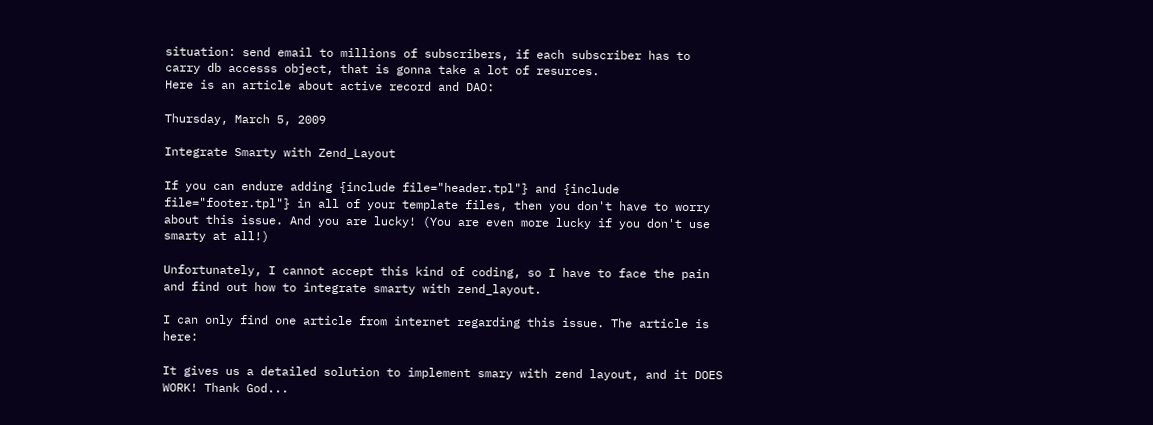situation: send email to millions of subscribers, if each subscriber has to carry db accesss object, that is gonna take a lot of resurces.
Here is an article about active record and DAO:

Thursday, March 5, 2009

Integrate Smarty with Zend_Layout

If you can endure adding {include file="header.tpl"} and {include file="footer.tpl"} in all of your template files, then you don't have to worry about this issue. And you are lucky! (You are even more lucky if you don't use smarty at all!)

Unfortunately, I cannot accept this kind of coding, so I have to face the pain and find out how to integrate smarty with zend_layout.

I can only find one article from internet regarding this issue. The article is here:

It gives us a detailed solution to implement smary with zend layout, and it DOES WORK! Thank God...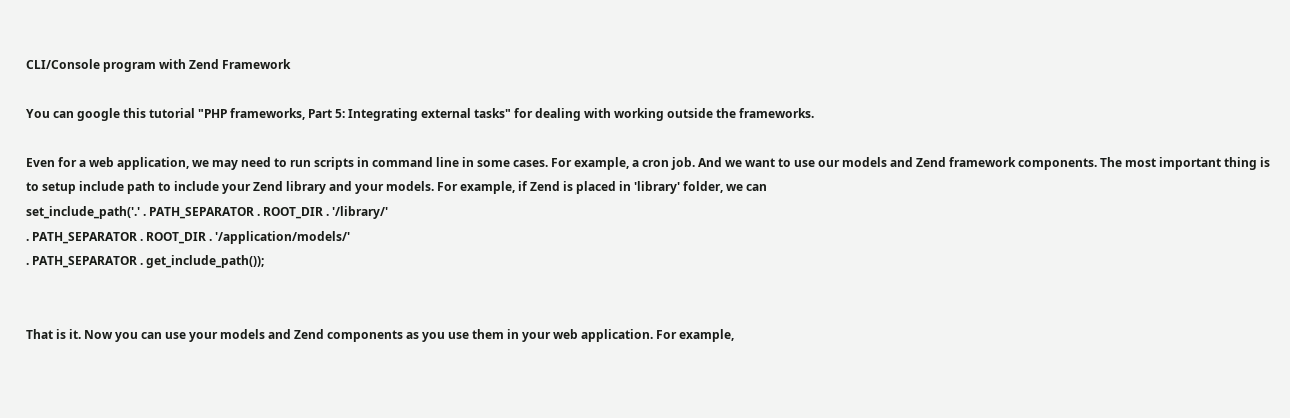CLI/Console program with Zend Framework

You can google this tutorial "PHP frameworks, Part 5: Integrating external tasks" for dealing with working outside the frameworks.

Even for a web application, we may need to run scripts in command line in some cases. For example, a cron job. And we want to use our models and Zend framework components. The most important thing is to setup include path to include your Zend library and your models. For example, if Zend is placed in 'library' folder, we can
set_include_path('.' . PATH_SEPARATOR . ROOT_DIR . '/library/'
. PATH_SEPARATOR . ROOT_DIR . '/application/models/'
. PATH_SEPARATOR . get_include_path());


That is it. Now you can use your models and Zend components as you use them in your web application. For example,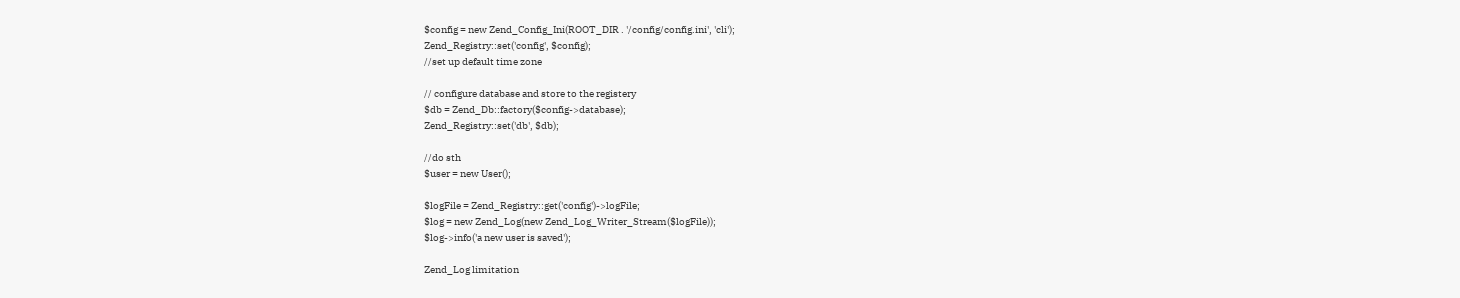$config = new Zend_Config_Ini(ROOT_DIR . '/config/config.ini', 'cli');
Zend_Registry::set('config', $config);
//set up default time zone

// configure database and store to the registery
$db = Zend_Db::factory($config->database);
Zend_Registry::set('db', $db);

//do sth
$user = new User();

$logFile = Zend_Registry::get('config')->logFile;
$log = new Zend_Log(new Zend_Log_Writer_Stream($logFile));
$log->info('a new user is saved');

Zend_Log limitation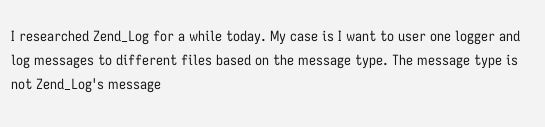I researched Zend_Log for a while today. My case is I want to user one logger and log messages to different files based on the message type. The message type is not Zend_Log's message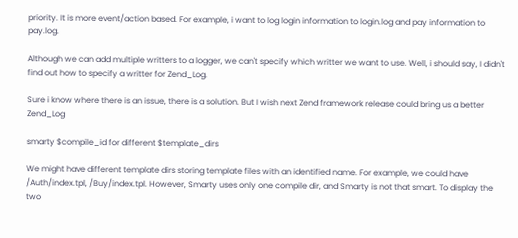priority. It is more event/action based. For example, i want to log login information to login.log and pay information to pay.log.

Although we can add multiple writters to a logger, we can't specify which writter we want to use. Well, i should say, I didn't find out how to specify a writter for Zend_Log.

Sure i know where there is an issue, there is a solution. But I wish next Zend framework release could bring us a better Zend_Log

smarty $compile_id for different $template_dirs

We might have different template dirs storing template files with an identified name. For example, we could have /Auth/index.tpl, /Buy/index.tpl. However, Smarty uses only one compile dir, and Smarty is not that smart. To display the two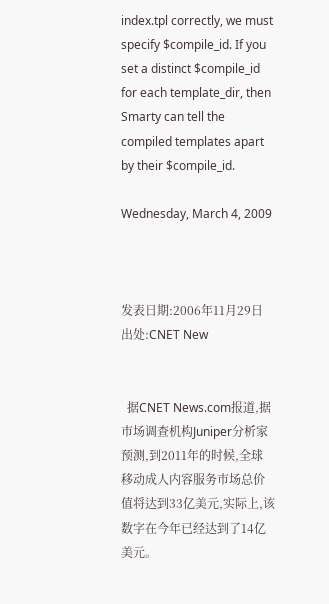index.tpl correctly, we must specify $compile_id. If you set a distinct $compile_id for each template_dir, then Smarty can tell the compiled templates apart by their $compile_id.

Wednesday, March 4, 2009



发表日期:2006年11月29日 出处:CNET New


  据CNET News.com报道,据市场调查机构Juniper分析家预测,到2011年的时候,全球移动成人内容服务市场总价值将达到33亿美元,实际上,该数字在今年已经达到了14亿美元。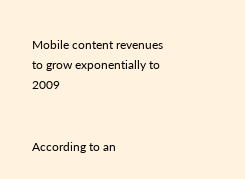Mobile content revenues to grow exponentially to 2009


According to an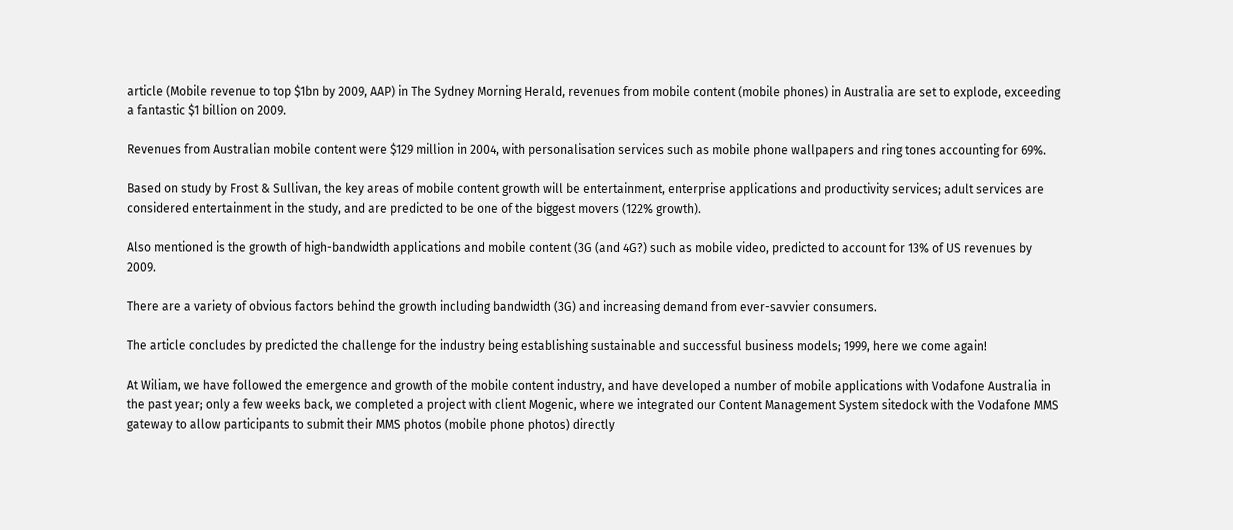article (Mobile revenue to top $1bn by 2009, AAP) in The Sydney Morning Herald, revenues from mobile content (mobile phones) in Australia are set to explode, exceeding a fantastic $1 billion on 2009.

Revenues from Australian mobile content were $129 million in 2004, with personalisation services such as mobile phone wallpapers and ring tones accounting for 69%.

Based on study by Frost & Sullivan, the key areas of mobile content growth will be entertainment, enterprise applications and productivity services; adult services are considered entertainment in the study, and are predicted to be one of the biggest movers (122% growth).

Also mentioned is the growth of high-bandwidth applications and mobile content (3G (and 4G?) such as mobile video, predicted to account for 13% of US revenues by 2009.

There are a variety of obvious factors behind the growth including bandwidth (3G) and increasing demand from ever-savvier consumers.

The article concludes by predicted the challenge for the industry being establishing sustainable and successful business models; 1999, here we come again!

At Wiliam, we have followed the emergence and growth of the mobile content industry, and have developed a number of mobile applications with Vodafone Australia in the past year; only a few weeks back, we completed a project with client Mogenic, where we integrated our Content Management System sitedock with the Vodafone MMS gateway to allow participants to submit their MMS photos (mobile phone photos) directly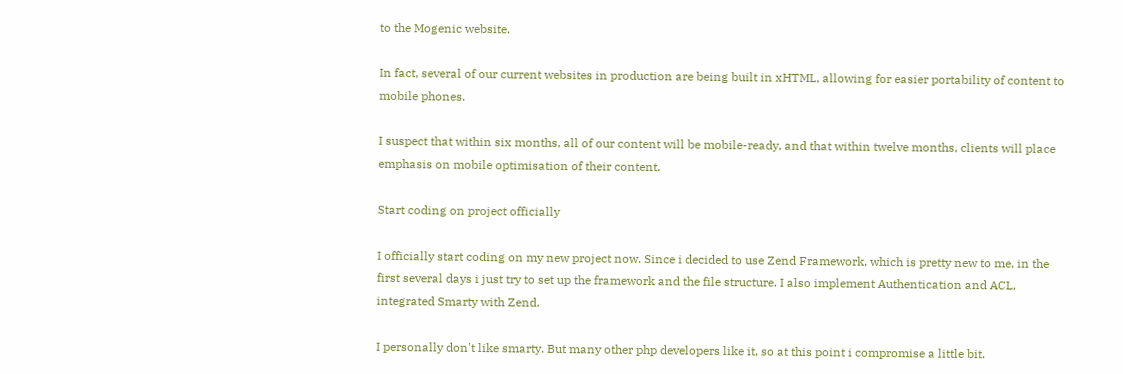to the Mogenic website.

In fact, several of our current websites in production are being built in xHTML, allowing for easier portability of content to mobile phones.

I suspect that within six months, all of our content will be mobile-ready, and that within twelve months, clients will place emphasis on mobile optimisation of their content.

Start coding on project officially

I officially start coding on my new project now. Since i decided to use Zend Framework, which is pretty new to me, in the first several days i just try to set up the framework and the file structure. I also implement Authentication and ACL, integrated Smarty with Zend.

I personally don't like smarty. But many other php developers like it, so at this point i compromise a little bit.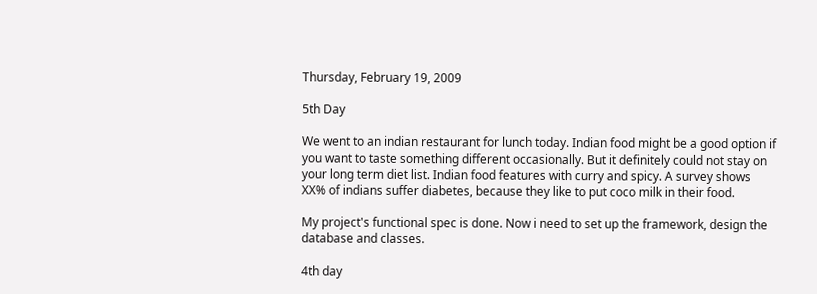Thursday, February 19, 2009

5th Day

We went to an indian restaurant for lunch today. Indian food might be a good option if you want to taste something different occasionally. But it definitely could not stay on your long term diet list. Indian food features with curry and spicy. A survey shows XX% of indians suffer diabetes, because they like to put coco milk in their food.

My project's functional spec is done. Now i need to set up the framework, design the database and classes.

4th day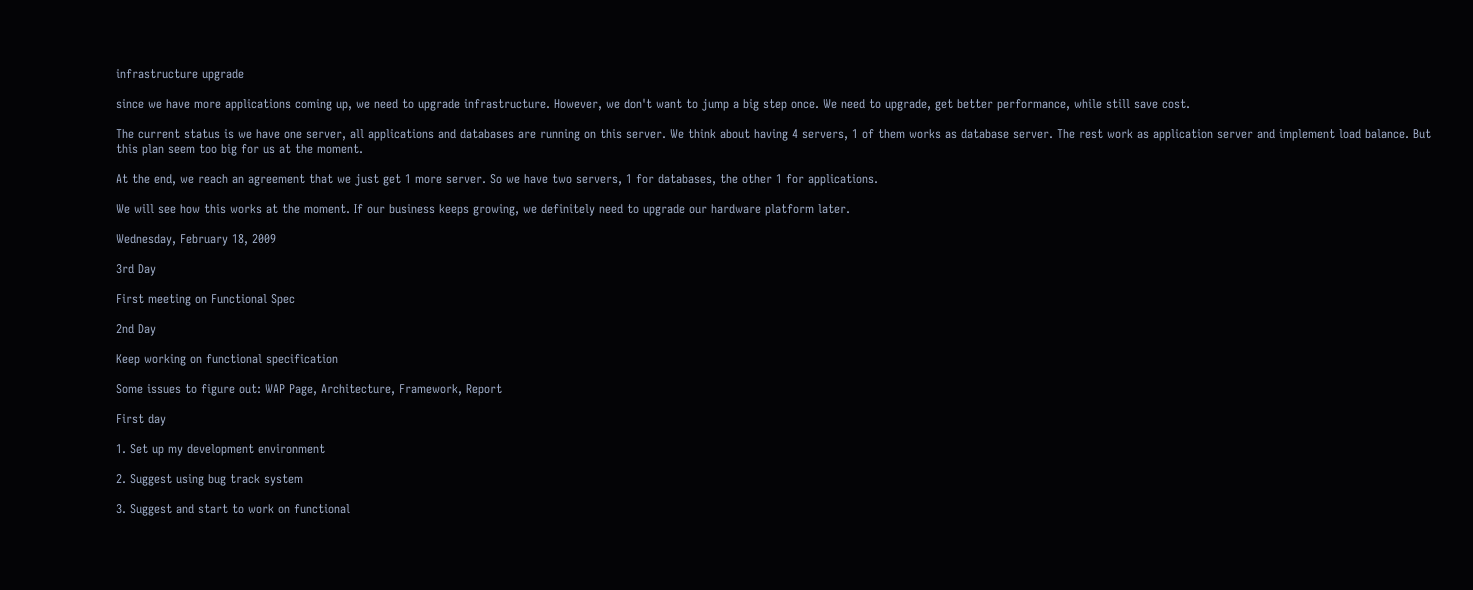infrastructure upgrade

since we have more applications coming up, we need to upgrade infrastructure. However, we don't want to jump a big step once. We need to upgrade, get better performance, while still save cost.

The current status is we have one server, all applications and databases are running on this server. We think about having 4 servers, 1 of them works as database server. The rest work as application server and implement load balance. But this plan seem too big for us at the moment.

At the end, we reach an agreement that we just get 1 more server. So we have two servers, 1 for databases, the other 1 for applications.

We will see how this works at the moment. If our business keeps growing, we definitely need to upgrade our hardware platform later.

Wednesday, February 18, 2009

3rd Day

First meeting on Functional Spec

2nd Day

Keep working on functional specification

Some issues to figure out: WAP Page, Architecture, Framework, Report

First day

1. Set up my development environment

2. Suggest using bug track system

3. Suggest and start to work on functional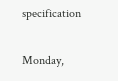specification

Monday,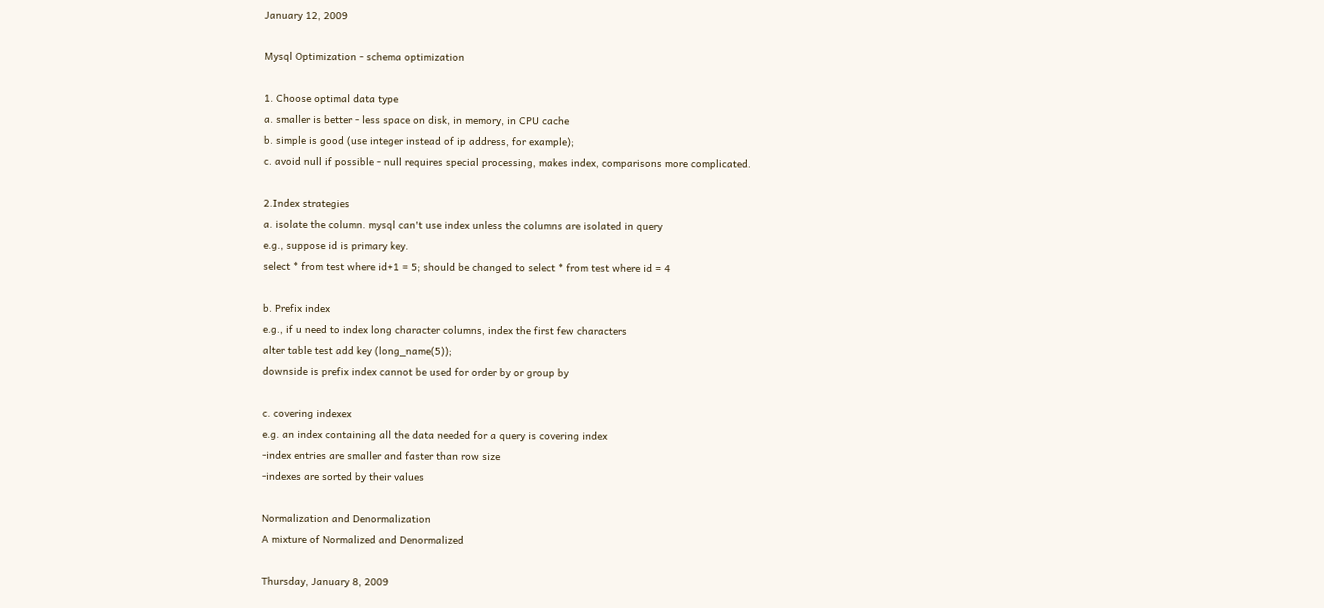January 12, 2009

Mysql Optimization - schema optimization

1. Choose optimal data type
a. smaller is better - less space on disk, in memory, in CPU cache
b. simple is good (use integer instead of ip address, for example);
c. avoid null if possible - null requires special processing, makes index, comparisons more complicated.

2.Index strategies
a. isolate the column. mysql can't use index unless the columns are isolated in query
e.g., suppose id is primary key.
select * from test where id+1 = 5; should be changed to select * from test where id = 4

b. Prefix index
e.g., if u need to index long character columns, index the first few characters
alter table test add key (long_name(5));
downside is prefix index cannot be used for order by or group by

c. covering indexex
e.g. an index containing all the data needed for a query is covering index
-index entries are smaller and faster than row size
-indexes are sorted by their values

Normalization and Denormalization
A mixture of Normalized and Denormalized

Thursday, January 8, 2009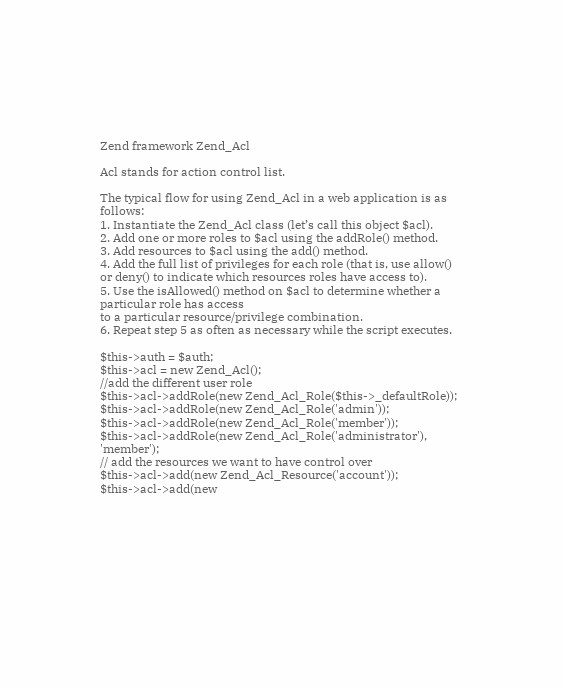Zend framework Zend_Acl

Acl stands for action control list.

The typical flow for using Zend_Acl in a web application is as follows:
1. Instantiate the Zend_Acl class (let’s call this object $acl).
2. Add one or more roles to $acl using the addRole() method.
3. Add resources to $acl using the add() method.
4. Add the full list of privileges for each role (that is, use allow() or deny() to indicate which resources roles have access to).
5. Use the isAllowed() method on $acl to determine whether a particular role has access
to a particular resource/privilege combination.
6. Repeat step 5 as often as necessary while the script executes.

$this->auth = $auth;
$this->acl = new Zend_Acl();
//add the different user role
$this->acl->addRole(new Zend_Acl_Role($this->_defaultRole));
$this->acl->addRole(new Zend_Acl_Role('admin'));
$this->acl->addRole(new Zend_Acl_Role('member'));
$this->acl->addRole(new Zend_Acl_Role('administrator'), 'member');
// add the resources we want to have control over
$this->acl->add(new Zend_Acl_Resource('account'));
$this->acl->add(new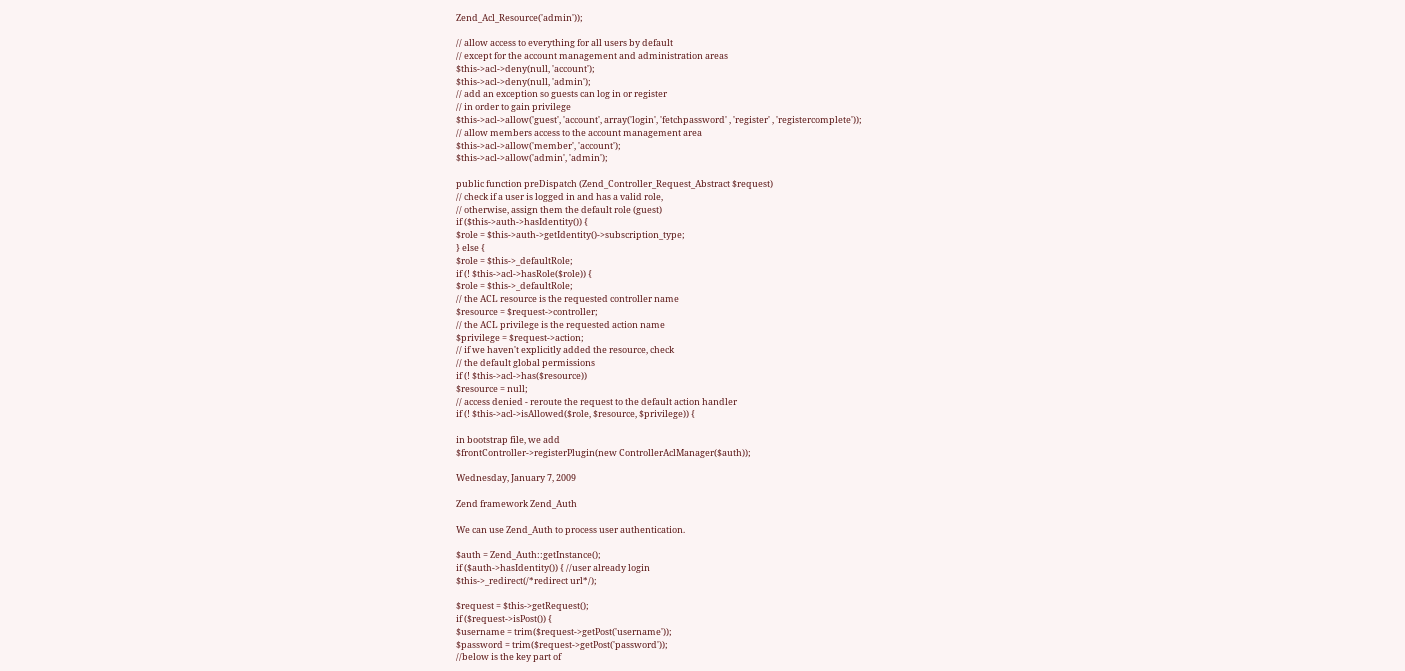Zend_Acl_Resource('admin'));

// allow access to everything for all users by default
// except for the account management and administration areas
$this->acl->deny(null, 'account');
$this->acl->deny(null, 'admin');
// add an exception so guests can log in or register
// in order to gain privilege
$this->acl->allow('guest', 'account', array('login', 'fetchpassword' , 'register' , 'registercomplete'));
// allow members access to the account management area
$this->acl->allow('member', 'account');
$this->acl->allow('admin', 'admin');

public function preDispatch (Zend_Controller_Request_Abstract $request)
// check if a user is logged in and has a valid role,
// otherwise, assign them the default role (guest)
if ($this->auth->hasIdentity()) {
$role = $this->auth->getIdentity()->subscription_type;
} else {
$role = $this->_defaultRole;
if (! $this->acl->hasRole($role)) {
$role = $this->_defaultRole;
// the ACL resource is the requested controller name
$resource = $request->controller;
// the ACL privilege is the requested action name
$privilege = $request->action;
// if we haven't explicitly added the resource, check
// the default global permissions
if (! $this->acl->has($resource))
$resource = null;
// access denied - reroute the request to the default action handler
if (! $this->acl->isAllowed($role, $resource, $privilege)) {

in bootstrap file, we add
$frontController->registerPlugin(new ControllerAclManager($auth));

Wednesday, January 7, 2009

Zend framework Zend_Auth

We can use Zend_Auth to process user authentication.

$auth = Zend_Auth::getInstance();
if ($auth->hasIdentity()) { //user already login
$this->_redirect(/*redirect url*/);

$request = $this->getRequest();
if ($request->isPost()) {
$username = trim($request->getPost('username'));
$password = trim($request->getPost('password'));
//below is the key part of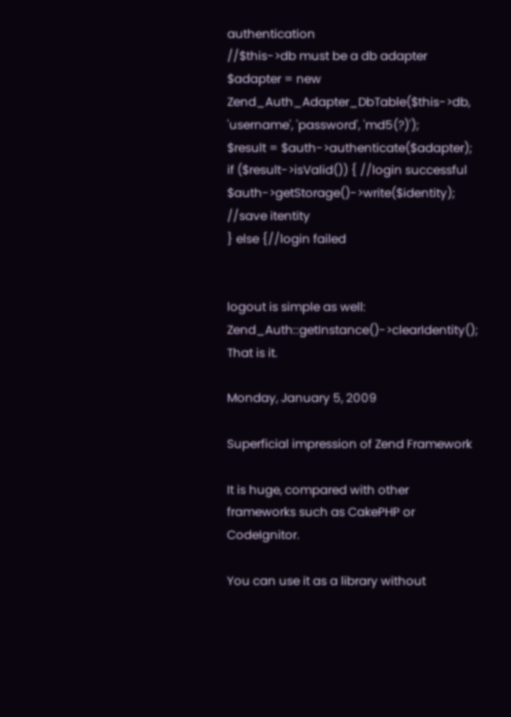authentication
//$this->db must be a db adapter
$adapter = new Zend_Auth_Adapter_DbTable($this->db, 'username', 'password', 'md5(?)');
$result = $auth->authenticate($adapter);
if ($result->isValid()) { //login successful
$auth->getStorage()->write($identity); //save itentity
} else {//login failed


logout is simple as well: Zend_Auth::getInstance()->clearIdentity(); That is it.

Monday, January 5, 2009

Superficial impression of Zend Framework

It is huge, compared with other frameworks such as CakePHP or CodeIgnitor.

You can use it as a library without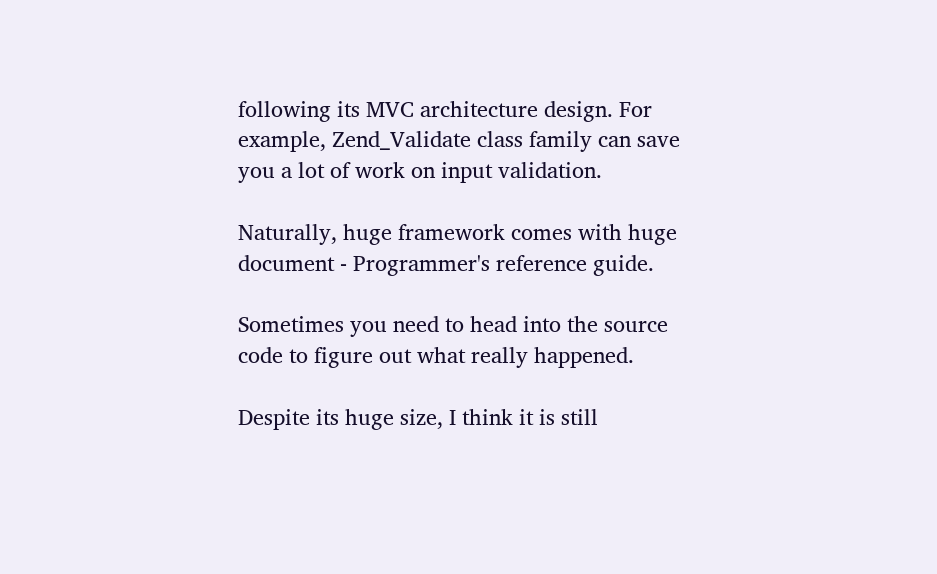following its MVC architecture design. For example, Zend_Validate class family can save you a lot of work on input validation.

Naturally, huge framework comes with huge document - Programmer's reference guide.

Sometimes you need to head into the source code to figure out what really happened.

Despite its huge size, I think it is still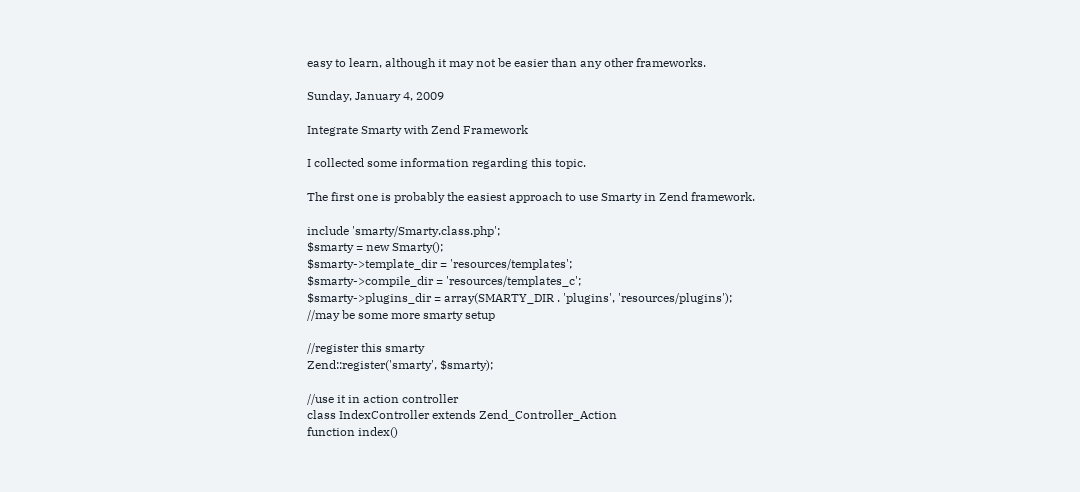easy to learn, although it may not be easier than any other frameworks.

Sunday, January 4, 2009

Integrate Smarty with Zend Framework

I collected some information regarding this topic.

The first one is probably the easiest approach to use Smarty in Zend framework.

include 'smarty/Smarty.class.php';
$smarty = new Smarty();
$smarty->template_dir = 'resources/templates';
$smarty->compile_dir = 'resources/templates_c';
$smarty->plugins_dir = array(SMARTY_DIR . 'plugins', 'resources/plugins');
//may be some more smarty setup

//register this smarty
Zend::register('smarty', $smarty);

//use it in action controller
class IndexController extends Zend_Controller_Action
function index()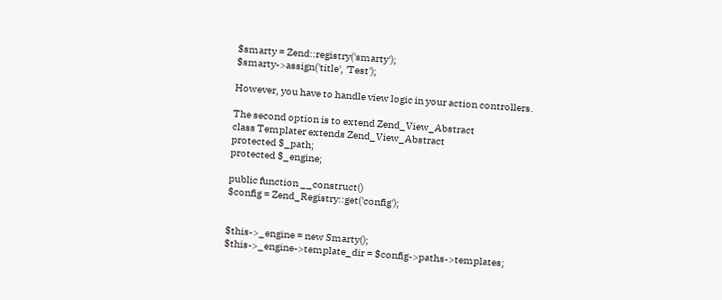$smarty = Zend::registry('smarty');
$smarty->assign('title', 'Test');

However, you have to handle view logic in your action controllers.

The second option is to extend Zend_View_Abstract
class Templater extends Zend_View_Abstract
protected $_path;
protected $_engine;

public function __construct()
$config = Zend_Registry::get('config');


$this->_engine = new Smarty();
$this->_engine->template_dir = $config->paths->templates;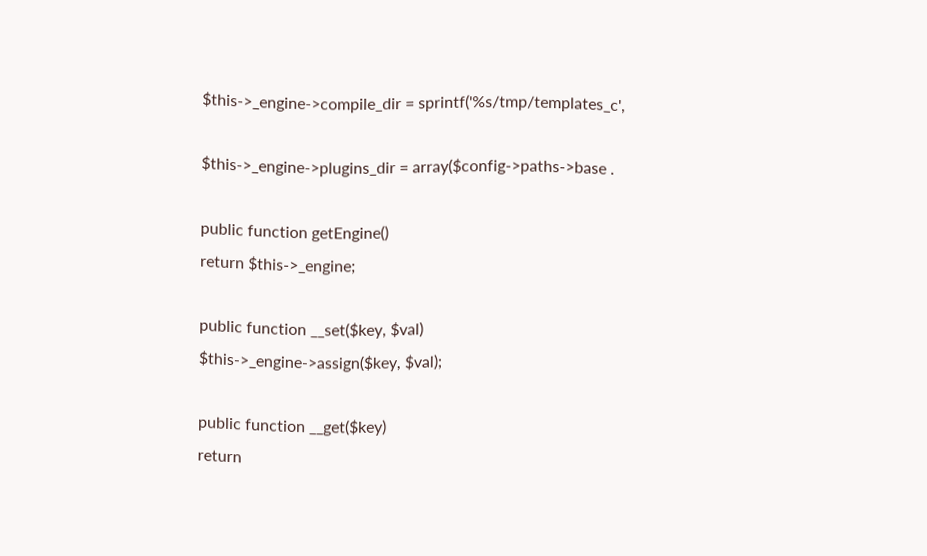$this->_engine->compile_dir = sprintf('%s/tmp/templates_c',

$this->_engine->plugins_dir = array($config->paths->base .

public function getEngine()
return $this->_engine;

public function __set($key, $val)
$this->_engine->assign($key, $val);

public function __get($key)
return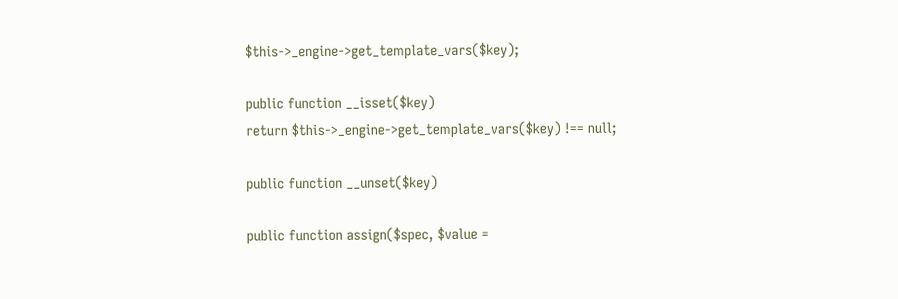$this->_engine->get_template_vars($key);

public function __isset($key)
return $this->_engine->get_template_vars($key) !== null;

public function __unset($key)

public function assign($spec, $value =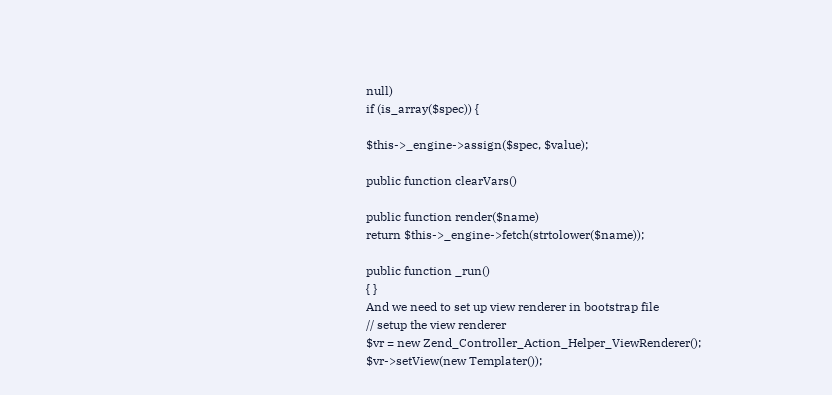null)
if (is_array($spec)) {

$this->_engine->assign($spec, $value);

public function clearVars()

public function render($name)
return $this->_engine->fetch(strtolower($name));

public function _run()
{ }
And we need to set up view renderer in bootstrap file
// setup the view renderer
$vr = new Zend_Controller_Action_Helper_ViewRenderer();
$vr->setView(new Templater());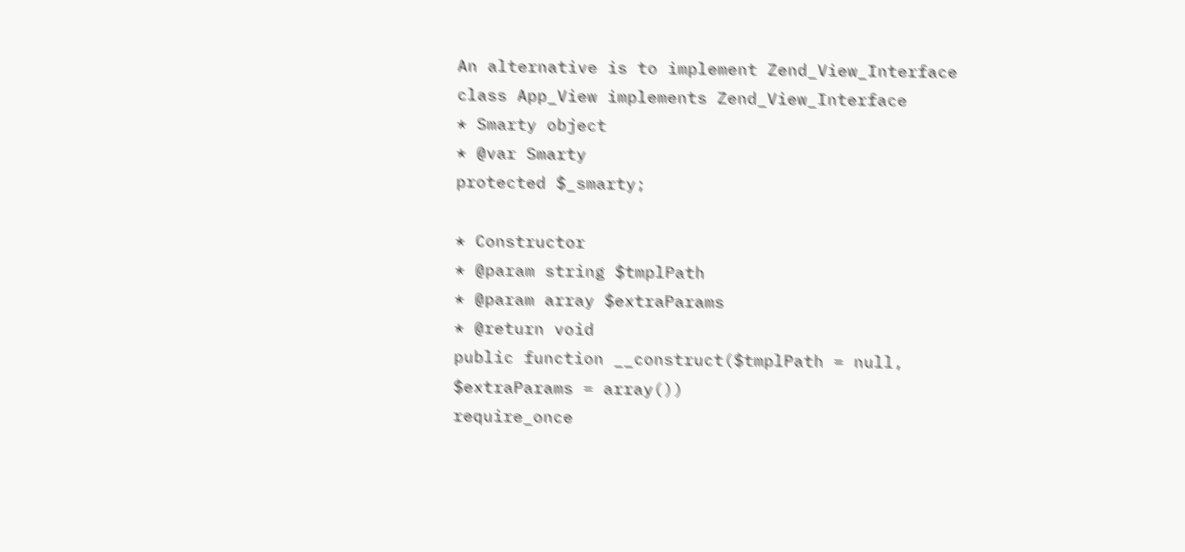An alternative is to implement Zend_View_Interface
class App_View implements Zend_View_Interface
* Smarty object
* @var Smarty
protected $_smarty;

* Constructor
* @param string $tmplPath
* @param array $extraParams
* @return void
public function __construct($tmplPath = null, $extraParams = array())
require_once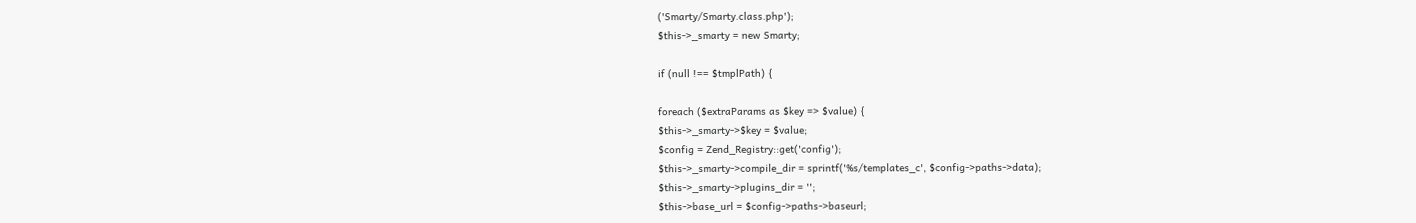('Smarty/Smarty.class.php');
$this->_smarty = new Smarty;

if (null !== $tmplPath) {

foreach ($extraParams as $key => $value) {
$this->_smarty->$key = $value;
$config = Zend_Registry::get('config');
$this->_smarty->compile_dir = sprintf('%s/templates_c', $config->paths->data);
$this->_smarty->plugins_dir = '';
$this->base_url = $config->paths->baseurl;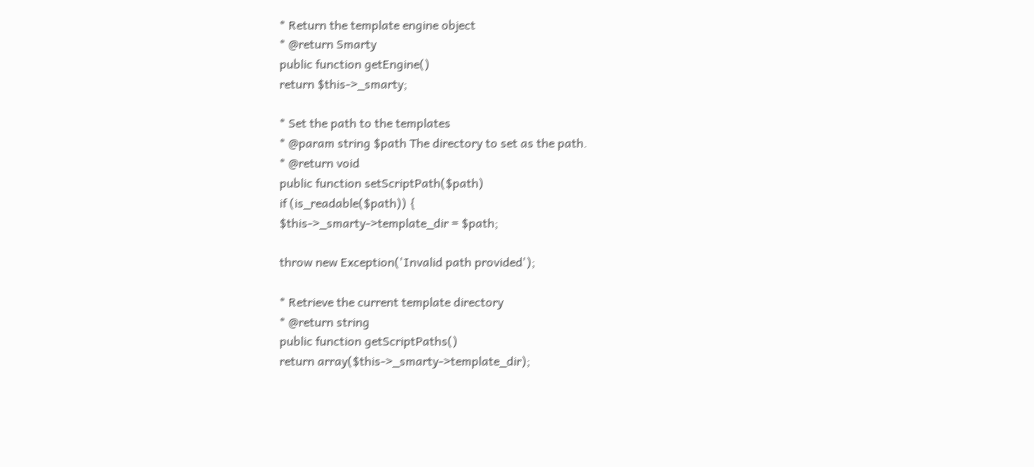* Return the template engine object
* @return Smarty
public function getEngine()
return $this->_smarty;

* Set the path to the templates
* @param string $path The directory to set as the path.
* @return void
public function setScriptPath($path)
if (is_readable($path)) {
$this->_smarty->template_dir = $path;

throw new Exception('Invalid path provided');

* Retrieve the current template directory
* @return string
public function getScriptPaths()
return array($this->_smarty->template_dir);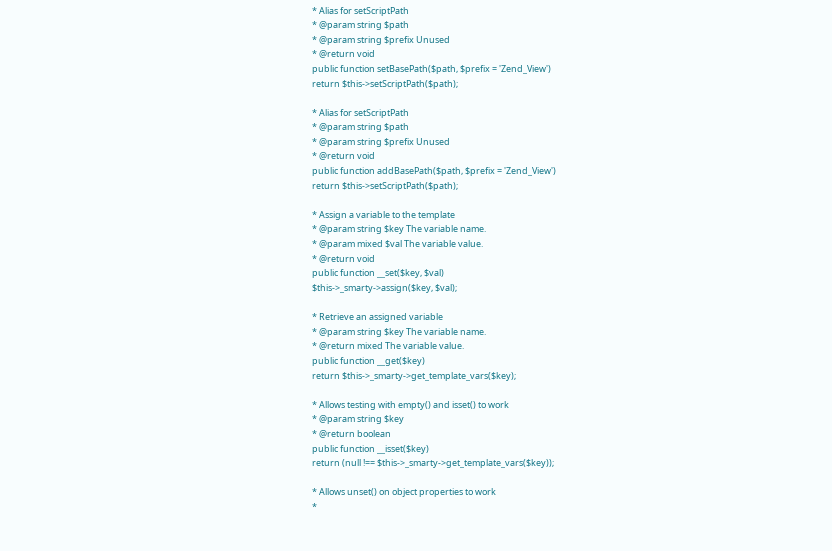* Alias for setScriptPath
* @param string $path
* @param string $prefix Unused
* @return void
public function setBasePath($path, $prefix = 'Zend_View')
return $this->setScriptPath($path);

* Alias for setScriptPath
* @param string $path
* @param string $prefix Unused
* @return void
public function addBasePath($path, $prefix = 'Zend_View')
return $this->setScriptPath($path);

* Assign a variable to the template
* @param string $key The variable name.
* @param mixed $val The variable value.
* @return void
public function __set($key, $val)
$this->_smarty->assign($key, $val);

* Retrieve an assigned variable
* @param string $key The variable name.
* @return mixed The variable value.
public function __get($key)
return $this->_smarty->get_template_vars($key);

* Allows testing with empty() and isset() to work
* @param string $key
* @return boolean
public function __isset($key)
return (null !== $this->_smarty->get_template_vars($key));

* Allows unset() on object properties to work
*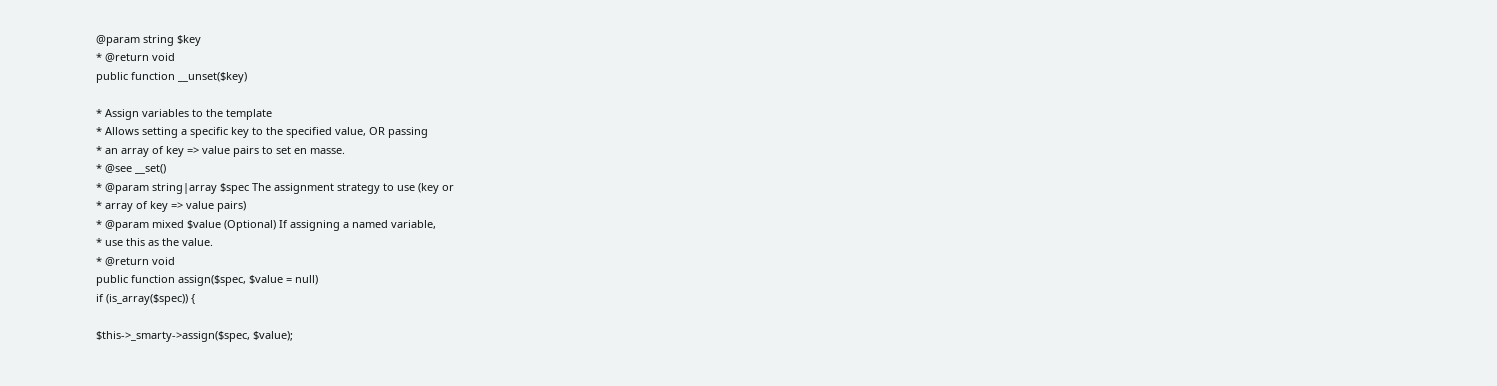@param string $key
* @return void
public function __unset($key)

* Assign variables to the template
* Allows setting a specific key to the specified value, OR passing
* an array of key => value pairs to set en masse.
* @see __set()
* @param string|array $spec The assignment strategy to use (key or
* array of key => value pairs)
* @param mixed $value (Optional) If assigning a named variable,
* use this as the value.
* @return void
public function assign($spec, $value = null)
if (is_array($spec)) {

$this->_smarty->assign($spec, $value);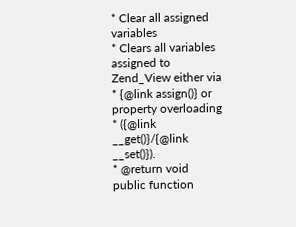* Clear all assigned variables
* Clears all variables assigned to Zend_View either via
* {@link assign()} or property overloading
* ({@link __get()}/{@link __set()}).
* @return void
public function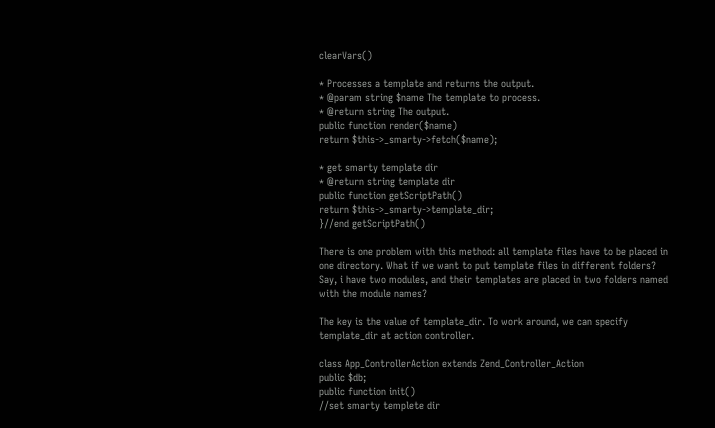clearVars()

* Processes a template and returns the output.
* @param string $name The template to process.
* @return string The output.
public function render($name)
return $this->_smarty->fetch($name);

* get smarty template dir
* @return string template dir
public function getScriptPath()
return $this->_smarty->template_dir;
}//end getScriptPath()

There is one problem with this method: all template files have to be placed in one directory. What if we want to put template files in different folders? Say, i have two modules, and their templates are placed in two folders named with the module names?

The key is the value of template_dir. To work around, we can specify template_dir at action controller.

class App_ControllerAction extends Zend_Controller_Action
public $db;
public function init()
//set smarty templete dir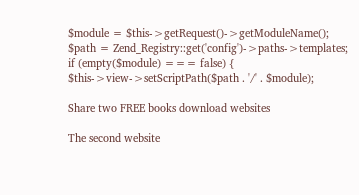$module = $this->getRequest()->getModuleName();
$path = Zend_Registry::get('config')->paths->templates;
if (empty($module) === false) {
$this->view->setScriptPath($path . '/' . $module);

Share two FREE books download websites

The second website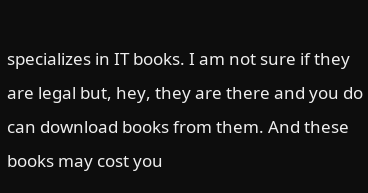specializes in IT books. I am not sure if they are legal but, hey, they are there and you do can download books from them. And these books may cost you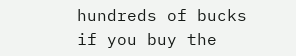hundreds of bucks if you buy the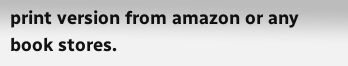print version from amazon or any book stores.